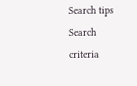Search tips
Search criteria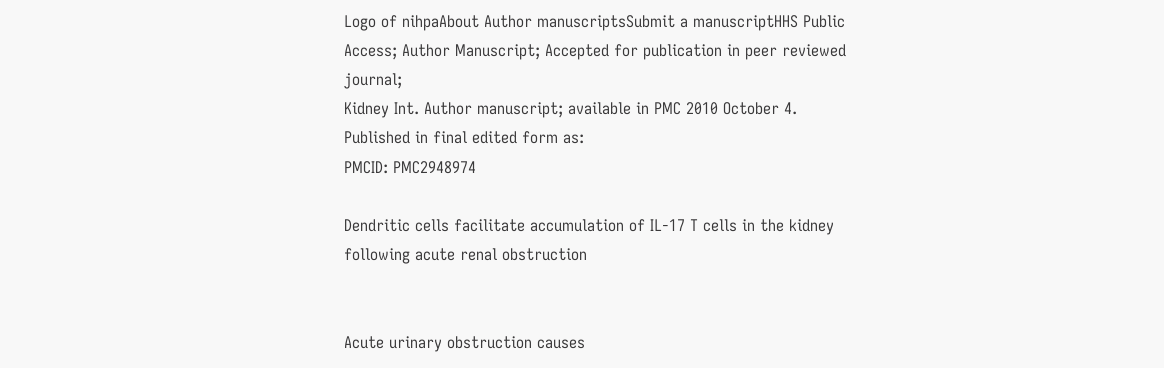Logo of nihpaAbout Author manuscriptsSubmit a manuscriptHHS Public Access; Author Manuscript; Accepted for publication in peer reviewed journal;
Kidney Int. Author manuscript; available in PMC 2010 October 4.
Published in final edited form as:
PMCID: PMC2948974

Dendritic cells facilitate accumulation of IL-17 T cells in the kidney following acute renal obstruction


Acute urinary obstruction causes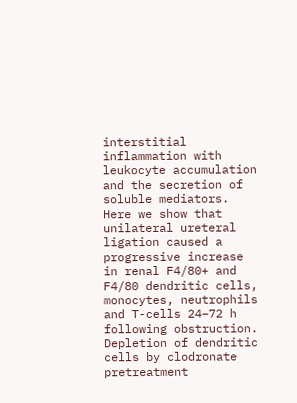interstitial inflammation with leukocyte accumulation and the secretion of soluble mediators. Here we show that unilateral ureteral ligation caused a progressive increase in renal F4/80+ and F4/80 dendritic cells, monocytes, neutrophils and T-cells 24–72 h following obstruction. Depletion of dendritic cells by clodronate pretreatment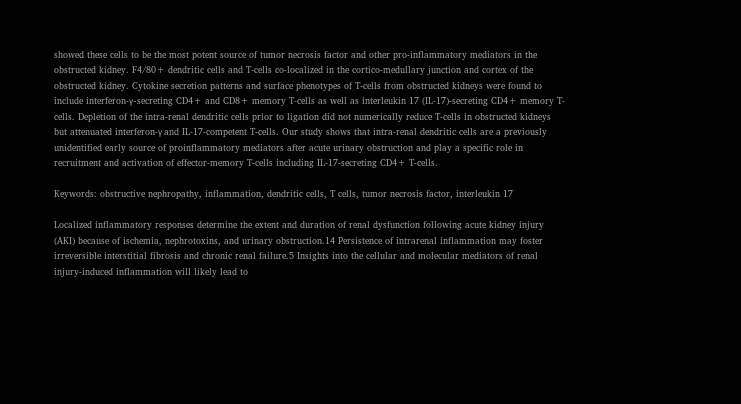showed these cells to be the most potent source of tumor necrosis factor and other pro-inflammatory mediators in the obstructed kidney. F4/80+ dendritic cells and T-cells co-localized in the cortico-medullary junction and cortex of the obstructed kidney. Cytokine secretion patterns and surface phenotypes of T-cells from obstructed kidneys were found to include interferon-γ-secreting CD4+ and CD8+ memory T-cells as well as interleukin 17 (IL-17)-secreting CD4+ memory T-cells. Depletion of the intra-renal dendritic cells prior to ligation did not numerically reduce T-cells in obstructed kidneys but attenuated interferon-γ and IL-17-competent T-cells. Our study shows that intra-renal dendritic cells are a previously unidentified early source of proinflammatory mediators after acute urinary obstruction and play a specific role in recruitment and activation of effector-memory T-cells including IL-17-secreting CD4+ T-cells.

Keywords: obstructive nephropathy, inflammation, dendritic cells, T cells, tumor necrosis factor, interleukin 17

Localized inflammatory responses determine the extent and duration of renal dysfunction following acute kidney injury (AKI) because of ischemia, nephrotoxins, and urinary obstruction.14 Persistence of intrarenal inflammation may foster irreversible interstitial fibrosis and chronic renal failure.5 Insights into the cellular and molecular mediators of renal injury-induced inflammation will likely lead to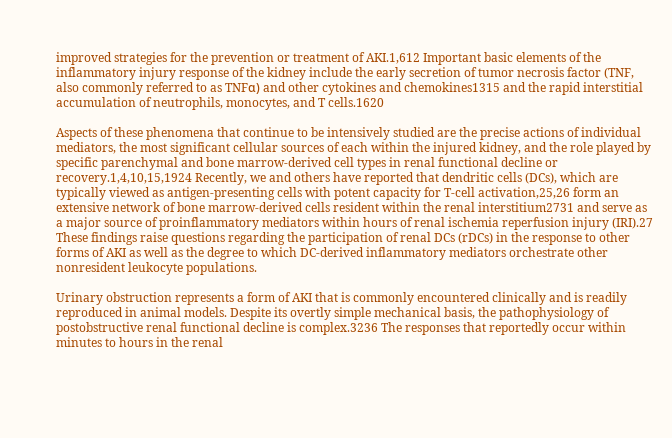improved strategies for the prevention or treatment of AKI.1,612 Important basic elements of the inflammatory injury response of the kidney include the early secretion of tumor necrosis factor (TNF, also commonly referred to as TNFα) and other cytokines and chemokines1315 and the rapid interstitial accumulation of neutrophils, monocytes, and T cells.1620

Aspects of these phenomena that continue to be intensively studied are the precise actions of individual mediators, the most significant cellular sources of each within the injured kidney, and the role played by specific parenchymal and bone marrow-derived cell types in renal functional decline or recovery.1,4,10,15,1924 Recently, we and others have reported that dendritic cells (DCs), which are typically viewed as antigen-presenting cells with potent capacity for T-cell activation,25,26 form an extensive network of bone marrow-derived cells resident within the renal interstitium2731 and serve as a major source of proinflammatory mediators within hours of renal ischemia reperfusion injury (IRI).27 These findings raise questions regarding the participation of renal DCs (rDCs) in the response to other forms of AKI as well as the degree to which DC-derived inflammatory mediators orchestrate other nonresident leukocyte populations.

Urinary obstruction represents a form of AKI that is commonly encountered clinically and is readily reproduced in animal models. Despite its overtly simple mechanical basis, the pathophysiology of postobstructive renal functional decline is complex.3236 The responses that reportedly occur within minutes to hours in the renal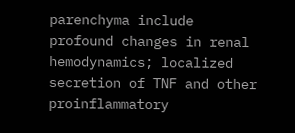parenchyma include profound changes in renal hemodynamics; localized secretion of TNF and other proinflammatory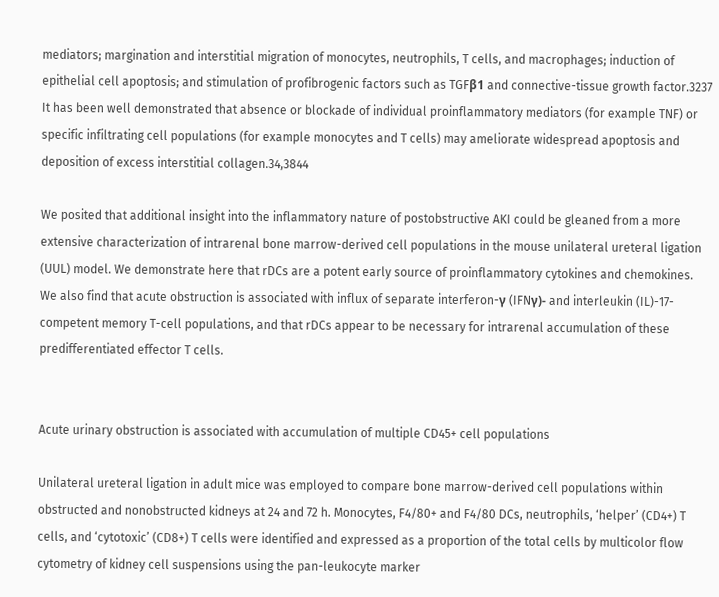mediators; margination and interstitial migration of monocytes, neutrophils, T cells, and macrophages; induction of epithelial cell apoptosis; and stimulation of profibrogenic factors such as TGFβ1 and connective-tissue growth factor.3237 It has been well demonstrated that absence or blockade of individual proinflammatory mediators (for example TNF) or specific infiltrating cell populations (for example monocytes and T cells) may ameliorate widespread apoptosis and deposition of excess interstitial collagen.34,3844

We posited that additional insight into the inflammatory nature of postobstructive AKI could be gleaned from a more extensive characterization of intrarenal bone marrow-derived cell populations in the mouse unilateral ureteral ligation (UUL) model. We demonstrate here that rDCs are a potent early source of proinflammatory cytokines and chemokines. We also find that acute obstruction is associated with influx of separate interferon-γ (IFNγ)- and interleukin (IL)-17-competent memory T-cell populations, and that rDCs appear to be necessary for intrarenal accumulation of these predifferentiated effector T cells.


Acute urinary obstruction is associated with accumulation of multiple CD45+ cell populations

Unilateral ureteral ligation in adult mice was employed to compare bone marrow-derived cell populations within obstructed and nonobstructed kidneys at 24 and 72 h. Monocytes, F4/80+ and F4/80 DCs, neutrophils, ‘helper’ (CD4+) T cells, and ‘cytotoxic’ (CD8+) T cells were identified and expressed as a proportion of the total cells by multicolor flow cytometry of kidney cell suspensions using the pan-leukocyte marker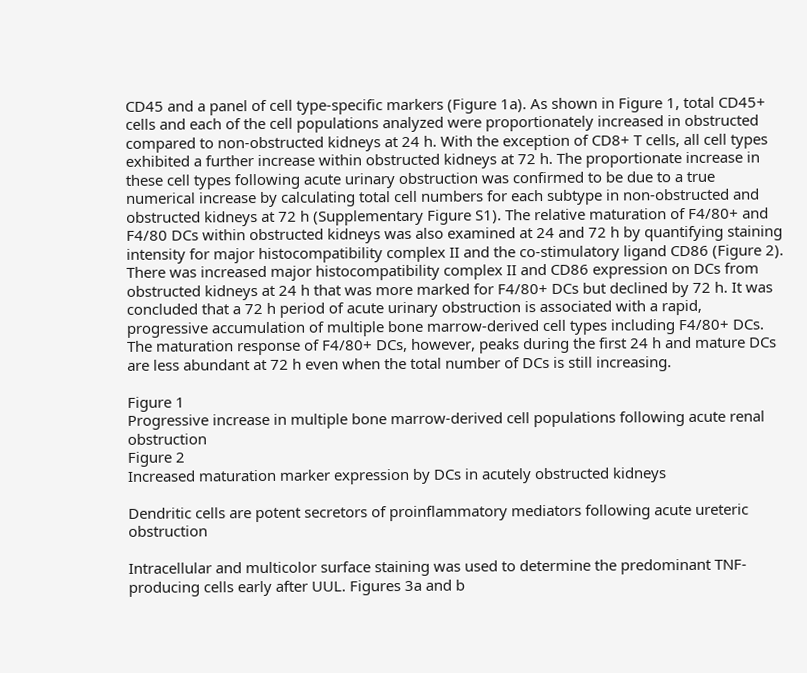CD45 and a panel of cell type-specific markers (Figure 1a). As shown in Figure 1, total CD45+ cells and each of the cell populations analyzed were proportionately increased in obstructed compared to non-obstructed kidneys at 24 h. With the exception of CD8+ T cells, all cell types exhibited a further increase within obstructed kidneys at 72 h. The proportionate increase in these cell types following acute urinary obstruction was confirmed to be due to a true numerical increase by calculating total cell numbers for each subtype in non-obstructed and obstructed kidneys at 72 h (Supplementary Figure S1). The relative maturation of F4/80+ and F4/80 DCs within obstructed kidneys was also examined at 24 and 72 h by quantifying staining intensity for major histocompatibility complex II and the co-stimulatory ligand CD86 (Figure 2). There was increased major histocompatibility complex II and CD86 expression on DCs from obstructed kidneys at 24 h that was more marked for F4/80+ DCs but declined by 72 h. It was concluded that a 72 h period of acute urinary obstruction is associated with a rapid, progressive accumulation of multiple bone marrow-derived cell types including F4/80+ DCs. The maturation response of F4/80+ DCs, however, peaks during the first 24 h and mature DCs are less abundant at 72 h even when the total number of DCs is still increasing.

Figure 1
Progressive increase in multiple bone marrow-derived cell populations following acute renal obstruction
Figure 2
Increased maturation marker expression by DCs in acutely obstructed kidneys

Dendritic cells are potent secretors of proinflammatory mediators following acute ureteric obstruction

Intracellular and multicolor surface staining was used to determine the predominant TNF-producing cells early after UUL. Figures 3a and b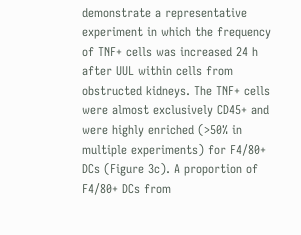demonstrate a representative experiment in which the frequency of TNF+ cells was increased 24 h after UUL within cells from obstructed kidneys. The TNF+ cells were almost exclusively CD45+ and were highly enriched (>50% in multiple experiments) for F4/80+ DCs (Figure 3c). A proportion of F4/80+ DCs from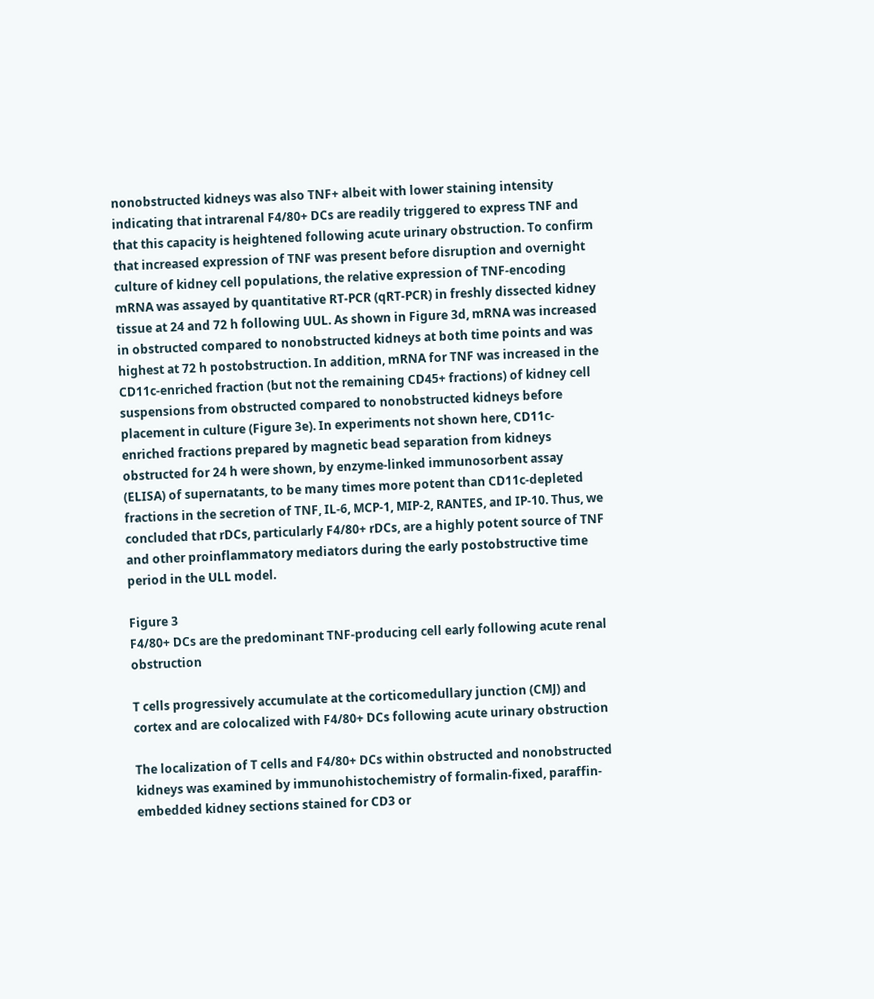nonobstructed kidneys was also TNF+ albeit with lower staining intensity indicating that intrarenal F4/80+ DCs are readily triggered to express TNF and that this capacity is heightened following acute urinary obstruction. To confirm that increased expression of TNF was present before disruption and overnight culture of kidney cell populations, the relative expression of TNF-encoding mRNA was assayed by quantitative RT-PCR (qRT-PCR) in freshly dissected kidney tissue at 24 and 72 h following UUL. As shown in Figure 3d, mRNA was increased in obstructed compared to nonobstructed kidneys at both time points and was highest at 72 h postobstruction. In addition, mRNA for TNF was increased in the CD11c-enriched fraction (but not the remaining CD45+ fractions) of kidney cell suspensions from obstructed compared to nonobstructed kidneys before placement in culture (Figure 3e). In experiments not shown here, CD11c-enriched fractions prepared by magnetic bead separation from kidneys obstructed for 24 h were shown, by enzyme-linked immunosorbent assay (ELISA) of supernatants, to be many times more potent than CD11c-depleted fractions in the secretion of TNF, IL-6, MCP-1, MIP-2, RANTES, and IP-10. Thus, we concluded that rDCs, particularly F4/80+ rDCs, are a highly potent source of TNF and other proinflammatory mediators during the early postobstructive time period in the ULL model.

Figure 3
F4/80+ DCs are the predominant TNF-producing cell early following acute renal obstruction

T cells progressively accumulate at the corticomedullary junction (CMJ) and cortex and are colocalized with F4/80+ DCs following acute urinary obstruction

The localization of T cells and F4/80+ DCs within obstructed and nonobstructed kidneys was examined by immunohistochemistry of formalin-fixed, paraffin-embedded kidney sections stained for CD3 or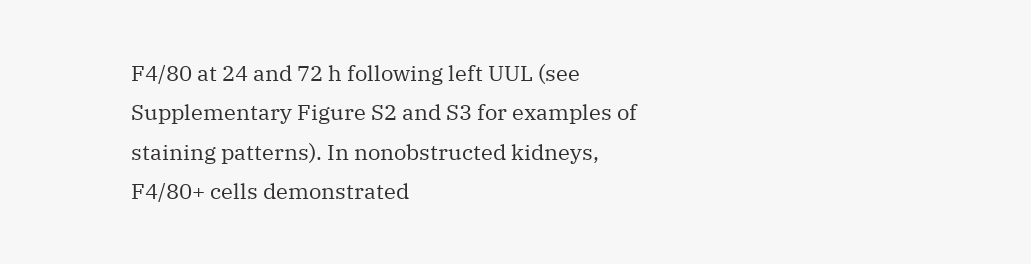F4/80 at 24 and 72 h following left UUL (see Supplementary Figure S2 and S3 for examples of staining patterns). In nonobstructed kidneys, F4/80+ cells demonstrated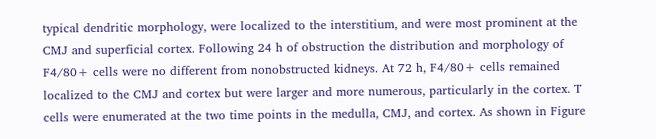typical dendritic morphology, were localized to the interstitium, and were most prominent at the CMJ and superficial cortex. Following 24 h of obstruction the distribution and morphology of F4/80+ cells were no different from nonobstructed kidneys. At 72 h, F4/80+ cells remained localized to the CMJ and cortex but were larger and more numerous, particularly in the cortex. T cells were enumerated at the two time points in the medulla, CMJ, and cortex. As shown in Figure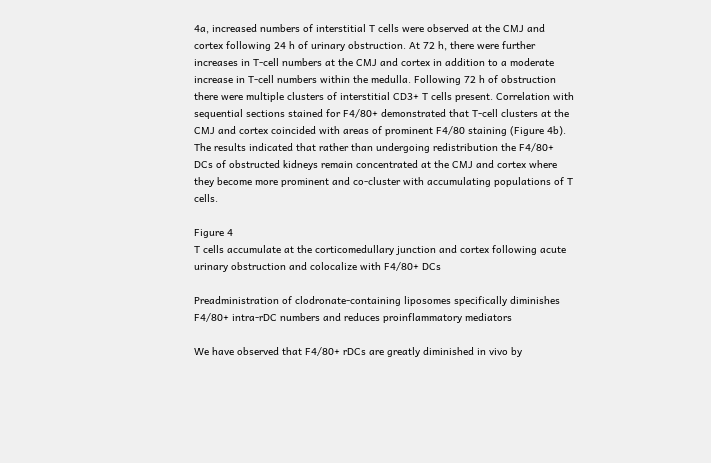4a, increased numbers of interstitial T cells were observed at the CMJ and cortex following 24 h of urinary obstruction. At 72 h, there were further increases in T-cell numbers at the CMJ and cortex in addition to a moderate increase in T-cell numbers within the medulla. Following 72 h of obstruction there were multiple clusters of interstitial CD3+ T cells present. Correlation with sequential sections stained for F4/80+ demonstrated that T-cell clusters at the CMJ and cortex coincided with areas of prominent F4/80 staining (Figure 4b). The results indicated that rather than undergoing redistribution the F4/80+ DCs of obstructed kidneys remain concentrated at the CMJ and cortex where they become more prominent and co-cluster with accumulating populations of T cells.

Figure 4
T cells accumulate at the corticomedullary junction and cortex following acute urinary obstruction and colocalize with F4/80+ DCs

Preadministration of clodronate-containing liposomes specifically diminishes F4/80+ intra-rDC numbers and reduces proinflammatory mediators

We have observed that F4/80+ rDCs are greatly diminished in vivo by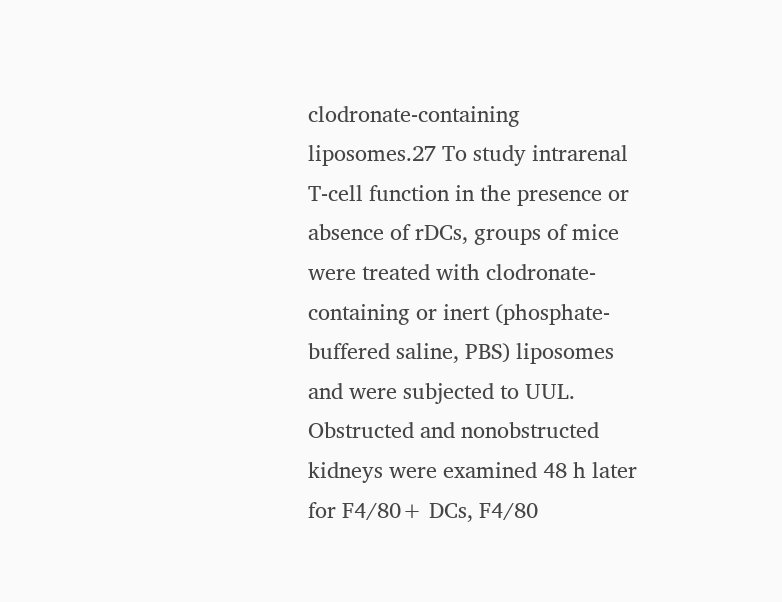clodronate-containing liposomes.27 To study intrarenal T-cell function in the presence or absence of rDCs, groups of mice were treated with clodronate-containing or inert (phosphate-buffered saline, PBS) liposomes and were subjected to UUL. Obstructed and nonobstructed kidneys were examined 48 h later for F4/80+ DCs, F4/80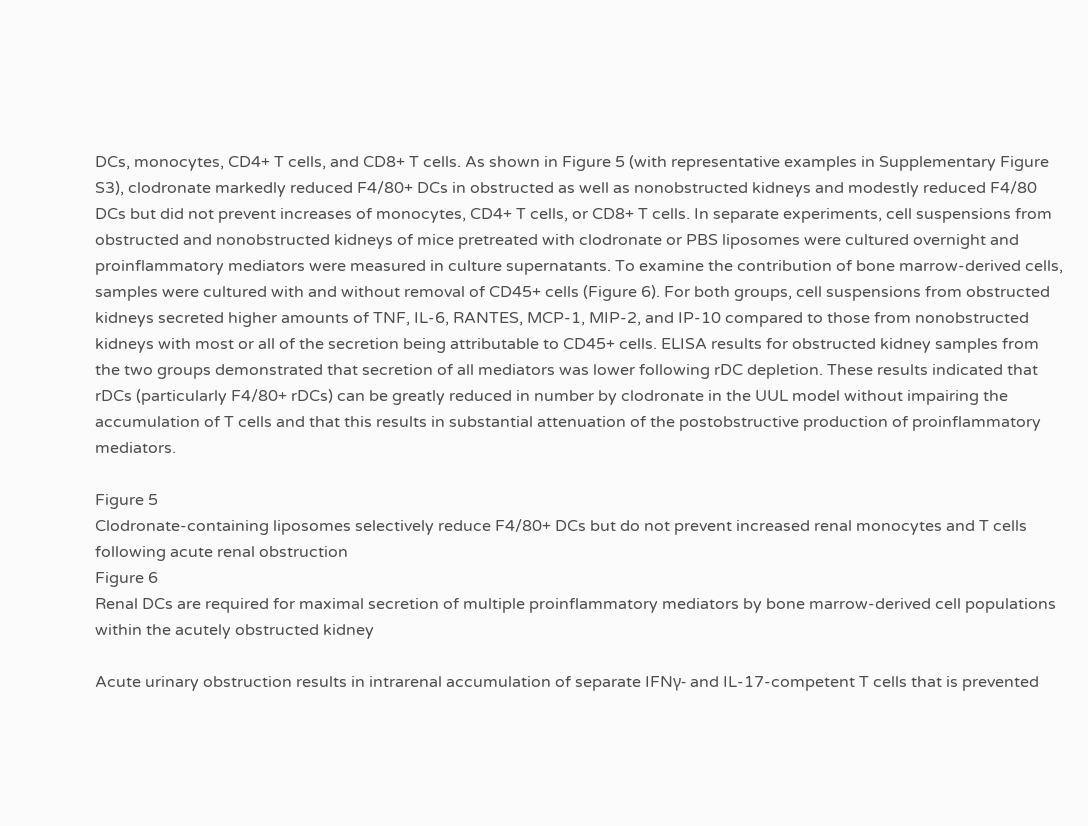DCs, monocytes, CD4+ T cells, and CD8+ T cells. As shown in Figure 5 (with representative examples in Supplementary Figure S3), clodronate markedly reduced F4/80+ DCs in obstructed as well as nonobstructed kidneys and modestly reduced F4/80 DCs but did not prevent increases of monocytes, CD4+ T cells, or CD8+ T cells. In separate experiments, cell suspensions from obstructed and nonobstructed kidneys of mice pretreated with clodronate or PBS liposomes were cultured overnight and proinflammatory mediators were measured in culture supernatants. To examine the contribution of bone marrow-derived cells, samples were cultured with and without removal of CD45+ cells (Figure 6). For both groups, cell suspensions from obstructed kidneys secreted higher amounts of TNF, IL-6, RANTES, MCP-1, MIP-2, and IP-10 compared to those from nonobstructed kidneys with most or all of the secretion being attributable to CD45+ cells. ELISA results for obstructed kidney samples from the two groups demonstrated that secretion of all mediators was lower following rDC depletion. These results indicated that rDCs (particularly F4/80+ rDCs) can be greatly reduced in number by clodronate in the UUL model without impairing the accumulation of T cells and that this results in substantial attenuation of the postobstructive production of proinflammatory mediators.

Figure 5
Clodronate-containing liposomes selectively reduce F4/80+ DCs but do not prevent increased renal monocytes and T cells following acute renal obstruction
Figure 6
Renal DCs are required for maximal secretion of multiple proinflammatory mediators by bone marrow-derived cell populations within the acutely obstructed kidney

Acute urinary obstruction results in intrarenal accumulation of separate IFNγ- and IL-17-competent T cells that is prevented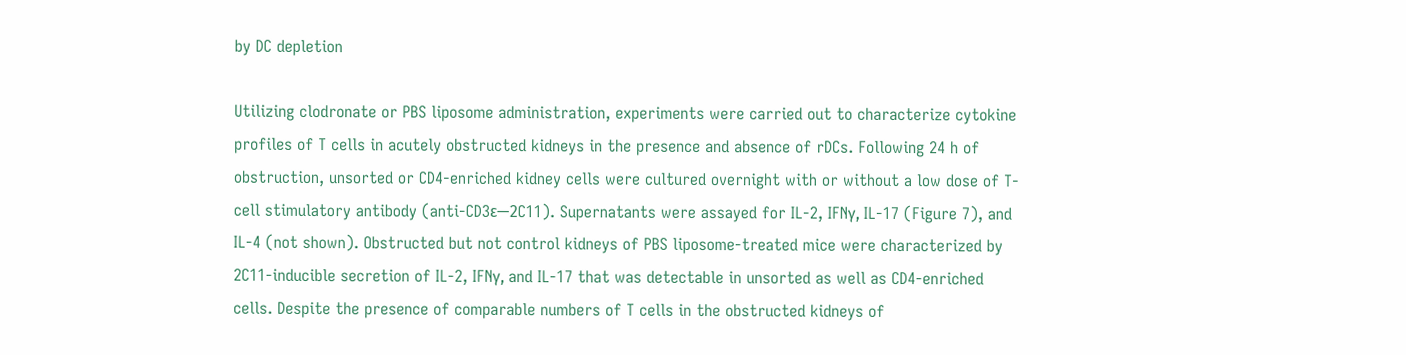by DC depletion

Utilizing clodronate or PBS liposome administration, experiments were carried out to characterize cytokine profiles of T cells in acutely obstructed kidneys in the presence and absence of rDCs. Following 24 h of obstruction, unsorted or CD4-enriched kidney cells were cultured overnight with or without a low dose of T-cell stimulatory antibody (anti-CD3ε—2C11). Supernatants were assayed for IL-2, IFNγ, IL-17 (Figure 7), and IL-4 (not shown). Obstructed but not control kidneys of PBS liposome-treated mice were characterized by 2C11-inducible secretion of IL-2, IFNγ, and IL-17 that was detectable in unsorted as well as CD4-enriched cells. Despite the presence of comparable numbers of T cells in the obstructed kidneys of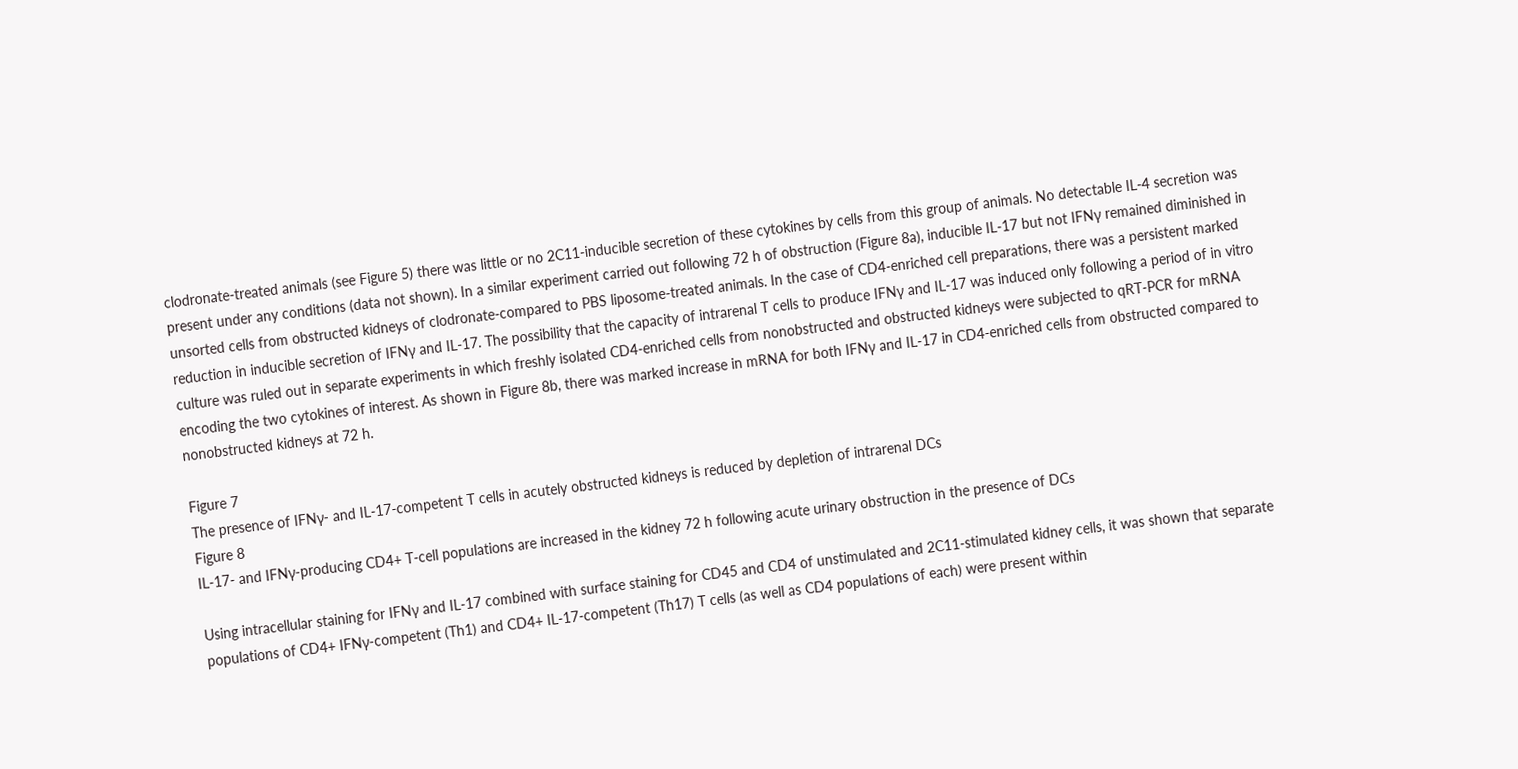clodronate-treated animals (see Figure 5) there was little or no 2C11-inducible secretion of these cytokines by cells from this group of animals. No detectable IL-4 secretion was present under any conditions (data not shown). In a similar experiment carried out following 72 h of obstruction (Figure 8a), inducible IL-17 but not IFNγ remained diminished in unsorted cells from obstructed kidneys of clodronate-compared to PBS liposome-treated animals. In the case of CD4-enriched cell preparations, there was a persistent marked reduction in inducible secretion of IFNγ and IL-17. The possibility that the capacity of intrarenal T cells to produce IFNγ and IL-17 was induced only following a period of in vitro culture was ruled out in separate experiments in which freshly isolated CD4-enriched cells from nonobstructed and obstructed kidneys were subjected to qRT-PCR for mRNA encoding the two cytokines of interest. As shown in Figure 8b, there was marked increase in mRNA for both IFNγ and IL-17 in CD4-enriched cells from obstructed compared to nonobstructed kidneys at 72 h.

Figure 7
The presence of IFNγ- and IL-17-competent T cells in acutely obstructed kidneys is reduced by depletion of intrarenal DCs
Figure 8
IL-17- and IFNγ-producing CD4+ T-cell populations are increased in the kidney 72 h following acute urinary obstruction in the presence of DCs

Using intracellular staining for IFNγ and IL-17 combined with surface staining for CD45 and CD4 of unstimulated and 2C11-stimulated kidney cells, it was shown that separate populations of CD4+ IFNγ-competent (Th1) and CD4+ IL-17-competent (Th17) T cells (as well as CD4 populations of each) were present within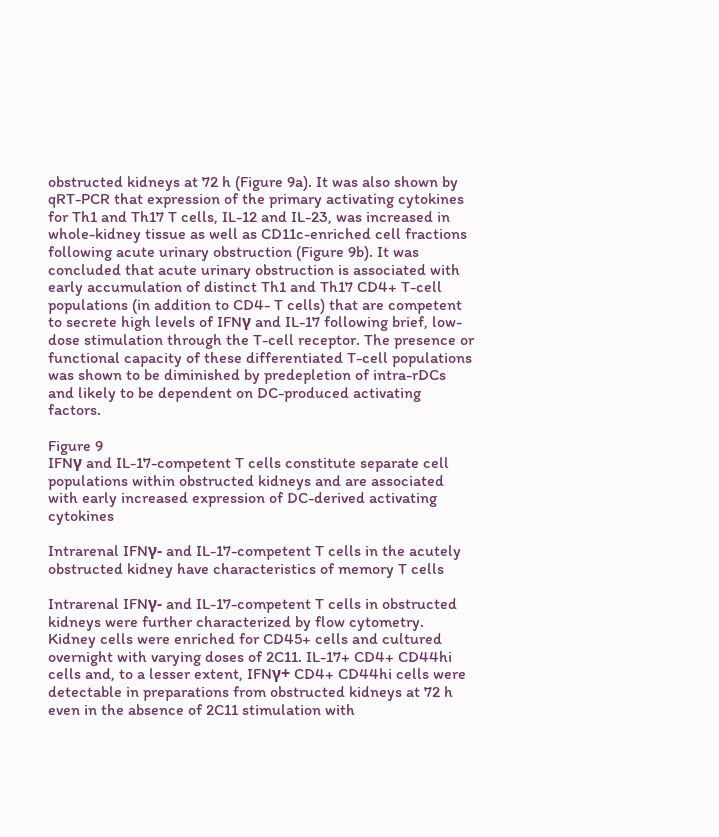obstructed kidneys at 72 h (Figure 9a). It was also shown by qRT-PCR that expression of the primary activating cytokines for Th1 and Th17 T cells, IL-12 and IL-23, was increased in whole-kidney tissue as well as CD11c-enriched cell fractions following acute urinary obstruction (Figure 9b). It was concluded that acute urinary obstruction is associated with early accumulation of distinct Th1 and Th17 CD4+ T-cell populations (in addition to CD4- T cells) that are competent to secrete high levels of IFNγ and IL-17 following brief, low-dose stimulation through the T-cell receptor. The presence or functional capacity of these differentiated T-cell populations was shown to be diminished by predepletion of intra-rDCs and likely to be dependent on DC-produced activating factors.

Figure 9
IFNγ and IL-17-competent T cells constitute separate cell populations within obstructed kidneys and are associated with early increased expression of DC-derived activating cytokines

Intrarenal IFNγ- and IL-17-competent T cells in the acutely obstructed kidney have characteristics of memory T cells

Intrarenal IFNγ- and IL-17-competent T cells in obstructed kidneys were further characterized by flow cytometry. Kidney cells were enriched for CD45+ cells and cultured overnight with varying doses of 2C11. IL-17+ CD4+ CD44hi cells and, to a lesser extent, IFNγ+ CD4+ CD44hi cells were detectable in preparations from obstructed kidneys at 72 h even in the absence of 2C11 stimulation with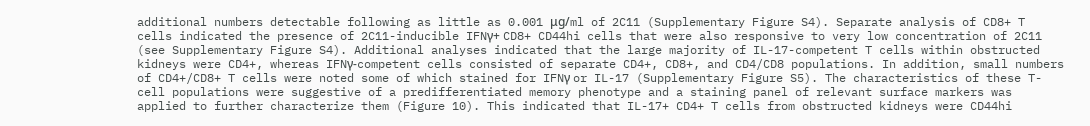additional numbers detectable following as little as 0.001 μg/ml of 2C11 (Supplementary Figure S4). Separate analysis of CD8+ T cells indicated the presence of 2C11-inducible IFNγ+ CD8+ CD44hi cells that were also responsive to very low concentration of 2C11 (see Supplementary Figure S4). Additional analyses indicated that the large majority of IL-17-competent T cells within obstructed kidneys were CD4+, whereas IFNγ-competent cells consisted of separate CD4+, CD8+, and CD4/CD8 populations. In addition, small numbers of CD4+/CD8+ T cells were noted some of which stained for IFNγ or IL-17 (Supplementary Figure S5). The characteristics of these T-cell populations were suggestive of a predifferentiated memory phenotype and a staining panel of relevant surface markers was applied to further characterize them (Figure 10). This indicated that IL-17+ CD4+ T cells from obstructed kidneys were CD44hi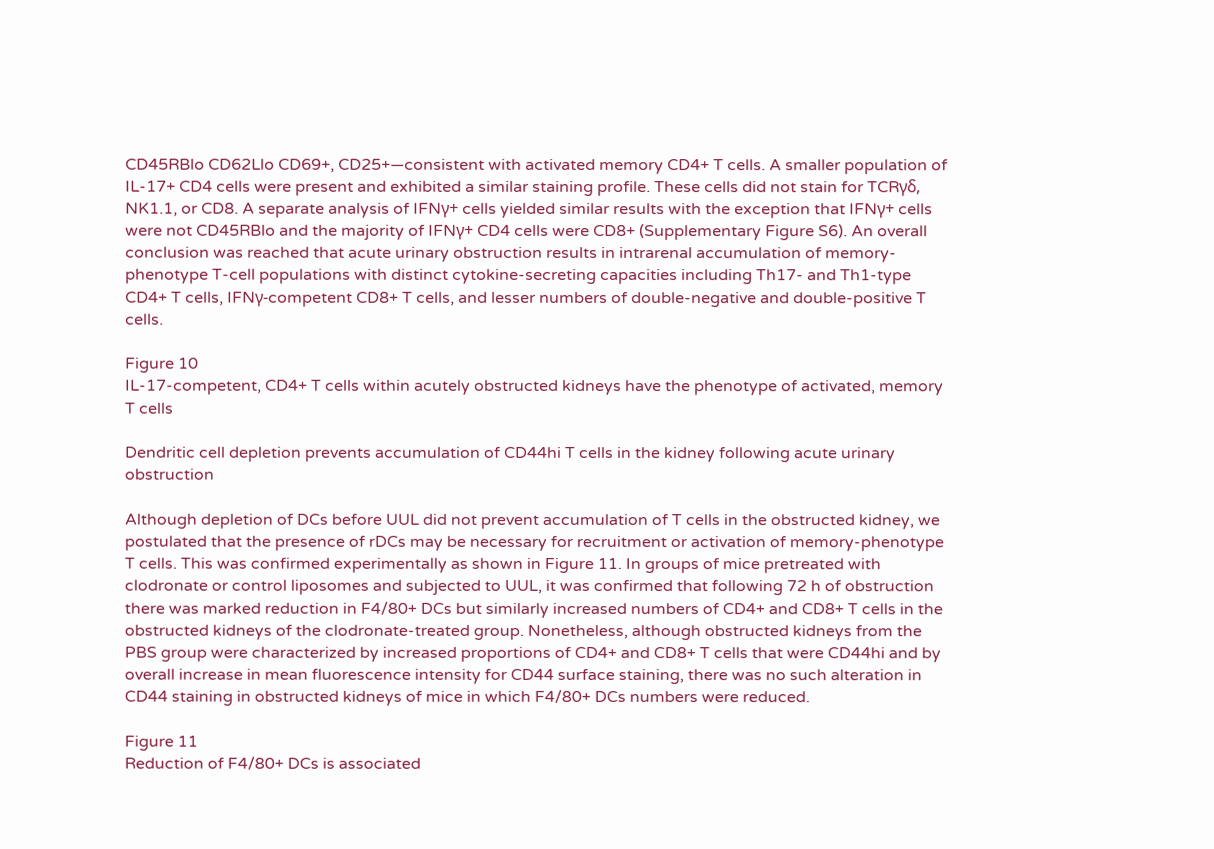CD45RBlo CD62Llo CD69+, CD25+—consistent with activated memory CD4+ T cells. A smaller population of IL-17+ CD4 cells were present and exhibited a similar staining profile. These cells did not stain for TCRγδ, NK1.1, or CD8. A separate analysis of IFNγ+ cells yielded similar results with the exception that IFNγ+ cells were not CD45RBlo and the majority of IFNγ+ CD4 cells were CD8+ (Supplementary Figure S6). An overall conclusion was reached that acute urinary obstruction results in intrarenal accumulation of memory-phenotype T-cell populations with distinct cytokine-secreting capacities including Th17- and Th1-type CD4+ T cells, IFNγ-competent CD8+ T cells, and lesser numbers of double-negative and double-positive T cells.

Figure 10
IL-17-competent, CD4+ T cells within acutely obstructed kidneys have the phenotype of activated, memory T cells

Dendritic cell depletion prevents accumulation of CD44hi T cells in the kidney following acute urinary obstruction

Although depletion of DCs before UUL did not prevent accumulation of T cells in the obstructed kidney, we postulated that the presence of rDCs may be necessary for recruitment or activation of memory-phenotype T cells. This was confirmed experimentally as shown in Figure 11. In groups of mice pretreated with clodronate or control liposomes and subjected to UUL, it was confirmed that following 72 h of obstruction there was marked reduction in F4/80+ DCs but similarly increased numbers of CD4+ and CD8+ T cells in the obstructed kidneys of the clodronate-treated group. Nonetheless, although obstructed kidneys from the PBS group were characterized by increased proportions of CD4+ and CD8+ T cells that were CD44hi and by overall increase in mean fluorescence intensity for CD44 surface staining, there was no such alteration in CD44 staining in obstructed kidneys of mice in which F4/80+ DCs numbers were reduced.

Figure 11
Reduction of F4/80+ DCs is associated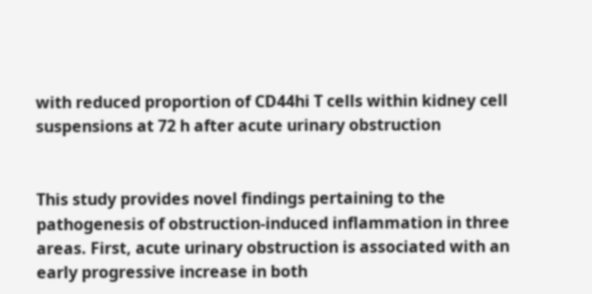with reduced proportion of CD44hi T cells within kidney cell suspensions at 72 h after acute urinary obstruction


This study provides novel findings pertaining to the pathogenesis of obstruction-induced inflammation in three areas. First, acute urinary obstruction is associated with an early progressive increase in both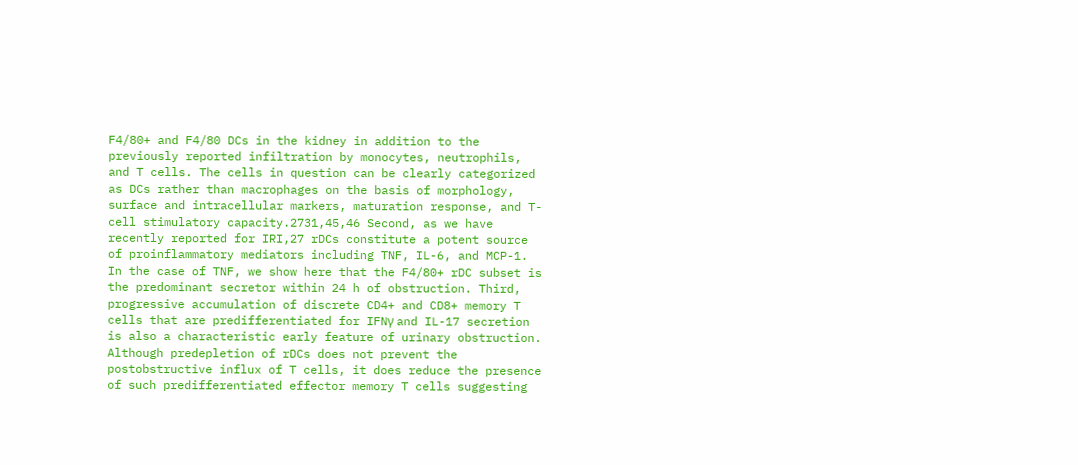F4/80+ and F4/80 DCs in the kidney in addition to the previously reported infiltration by monocytes, neutrophils, and T cells. The cells in question can be clearly categorized as DCs rather than macrophages on the basis of morphology, surface and intracellular markers, maturation response, and T-cell stimulatory capacity.2731,45,46 Second, as we have recently reported for IRI,27 rDCs constitute a potent source of proinflammatory mediators including TNF, IL-6, and MCP-1. In the case of TNF, we show here that the F4/80+ rDC subset is the predominant secretor within 24 h of obstruction. Third, progressive accumulation of discrete CD4+ and CD8+ memory T cells that are predifferentiated for IFNγ and IL-17 secretion is also a characteristic early feature of urinary obstruction. Although predepletion of rDCs does not prevent the postobstructive influx of T cells, it does reduce the presence of such predifferentiated effector memory T cells suggesting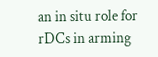an in situ role for rDCs in arming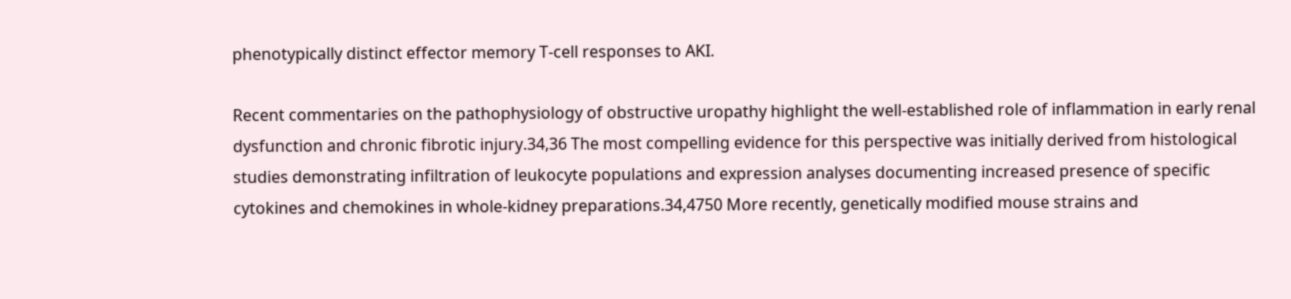phenotypically distinct effector memory T-cell responses to AKI.

Recent commentaries on the pathophysiology of obstructive uropathy highlight the well-established role of inflammation in early renal dysfunction and chronic fibrotic injury.34,36 The most compelling evidence for this perspective was initially derived from histological studies demonstrating infiltration of leukocyte populations and expression analyses documenting increased presence of specific cytokines and chemokines in whole-kidney preparations.34,4750 More recently, genetically modified mouse strains and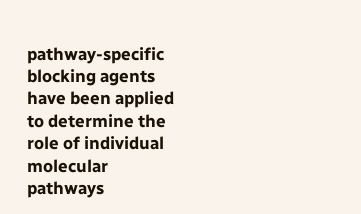pathway-specific blocking agents have been applied to determine the role of individual molecular pathways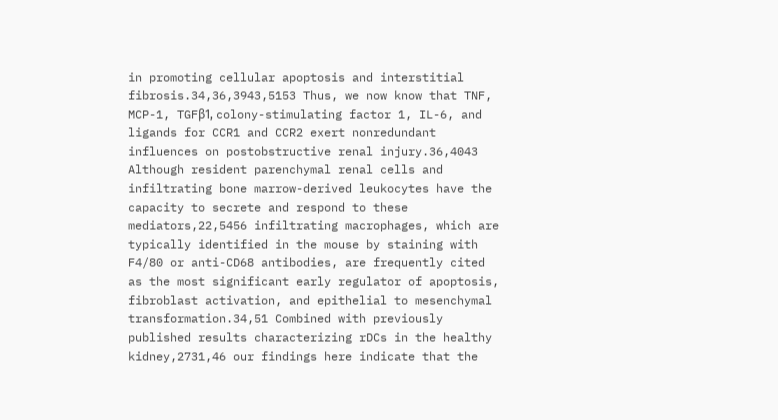in promoting cellular apoptosis and interstitial fibrosis.34,36,3943,5153 Thus, we now know that TNF, MCP-1, TGFβ1, colony-stimulating factor 1, IL-6, and ligands for CCR1 and CCR2 exert nonredundant influences on postobstructive renal injury.36,4043 Although resident parenchymal renal cells and infiltrating bone marrow-derived leukocytes have the capacity to secrete and respond to these mediators,22,5456 infiltrating macrophages, which are typically identified in the mouse by staining with F4/80 or anti-CD68 antibodies, are frequently cited as the most significant early regulator of apoptosis, fibroblast activation, and epithelial to mesenchymal transformation.34,51 Combined with previously published results characterizing rDCs in the healthy kidney,2731,46 our findings here indicate that the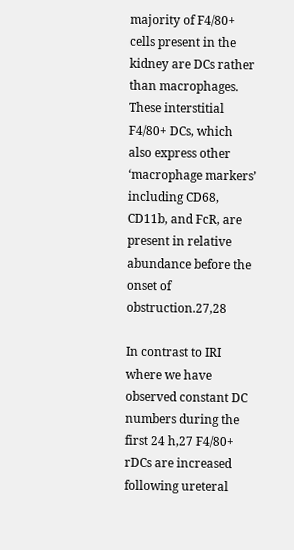majority of F4/80+ cells present in the kidney are DCs rather than macrophages. These interstitial F4/80+ DCs, which also express other ‘macrophage markers’ including CD68, CD11b, and FcR, are present in relative abundance before the onset of obstruction.27,28

In contrast to IRI where we have observed constant DC numbers during the first 24 h,27 F4/80+ rDCs are increased following ureteral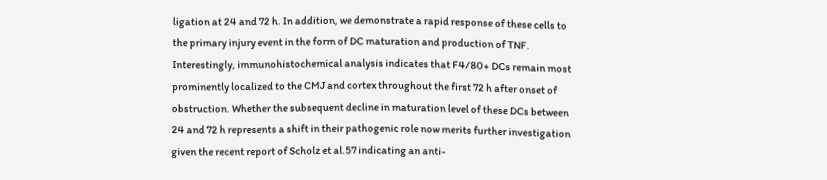ligation at 24 and 72 h. In addition, we demonstrate a rapid response of these cells to the primary injury event in the form of DC maturation and production of TNF. Interestingly, immunohistochemical analysis indicates that F4/80+ DCs remain most prominently localized to the CMJ and cortex throughout the first 72 h after onset of obstruction. Whether the subsequent decline in maturation level of these DCs between 24 and 72 h represents a shift in their pathogenic role now merits further investigation given the recent report of Scholz et al.57 indicating an anti-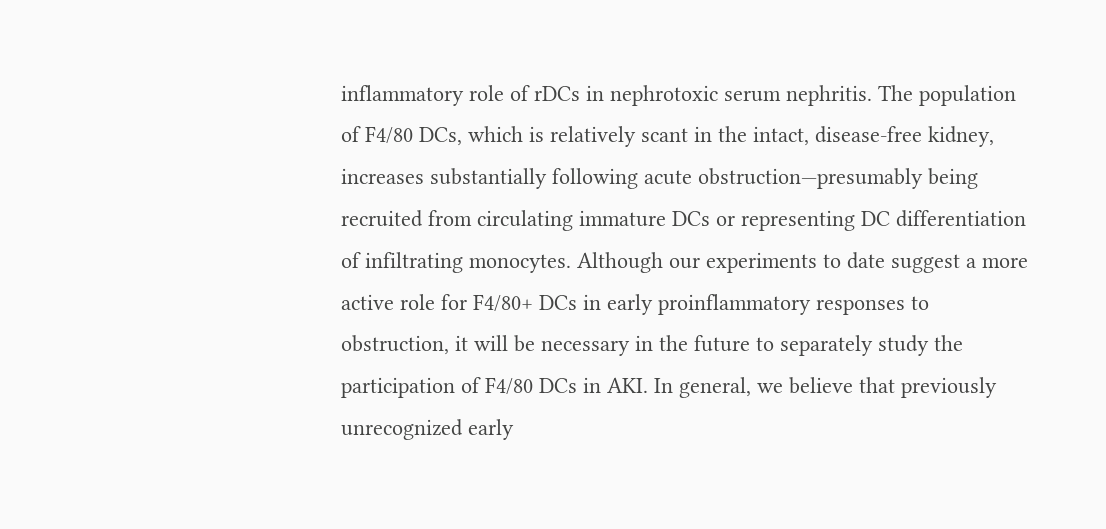inflammatory role of rDCs in nephrotoxic serum nephritis. The population of F4/80 DCs, which is relatively scant in the intact, disease-free kidney, increases substantially following acute obstruction—presumably being recruited from circulating immature DCs or representing DC differentiation of infiltrating monocytes. Although our experiments to date suggest a more active role for F4/80+ DCs in early proinflammatory responses to obstruction, it will be necessary in the future to separately study the participation of F4/80 DCs in AKI. In general, we believe that previously unrecognized early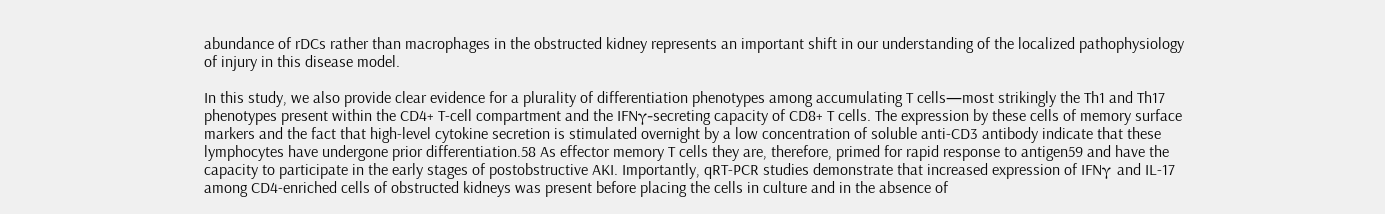abundance of rDCs rather than macrophages in the obstructed kidney represents an important shift in our understanding of the localized pathophysiology of injury in this disease model.

In this study, we also provide clear evidence for a plurality of differentiation phenotypes among accumulating T cells—most strikingly the Th1 and Th17 phenotypes present within the CD4+ T-cell compartment and the IFNγ-secreting capacity of CD8+ T cells. The expression by these cells of memory surface markers and the fact that high-level cytokine secretion is stimulated overnight by a low concentration of soluble anti-CD3 antibody indicate that these lymphocytes have undergone prior differentiation.58 As effector memory T cells they are, therefore, primed for rapid response to antigen59 and have the capacity to participate in the early stages of postobstructive AKI. Importantly, qRT-PCR studies demonstrate that increased expression of IFNγ and IL-17 among CD4-enriched cells of obstructed kidneys was present before placing the cells in culture and in the absence of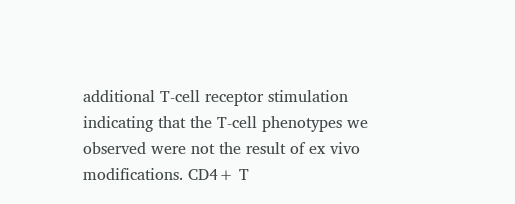additional T-cell receptor stimulation indicating that the T-cell phenotypes we observed were not the result of ex vivo modifications. CD4+ T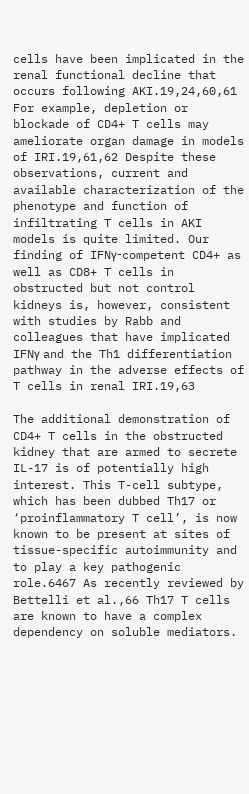cells have been implicated in the renal functional decline that occurs following AKI.19,24,60,61 For example, depletion or blockade of CD4+ T cells may ameliorate organ damage in models of IRI.19,61,62 Despite these observations, current and available characterization of the phenotype and function of infiltrating T cells in AKI models is quite limited. Our finding of IFNγ-competent CD4+ as well as CD8+ T cells in obstructed but not control kidneys is, however, consistent with studies by Rabb and colleagues that have implicated IFNγ and the Th1 differentiation pathway in the adverse effects of T cells in renal IRI.19,63

The additional demonstration of CD4+ T cells in the obstructed kidney that are armed to secrete IL-17 is of potentially high interest. This T-cell subtype, which has been dubbed Th17 or ‘proinflammatory T cell’, is now known to be present at sites of tissue-specific autoimmunity and to play a key pathogenic role.6467 As recently reviewed by Bettelli et al.,66 Th17 T cells are known to have a complex dependency on soluble mediators.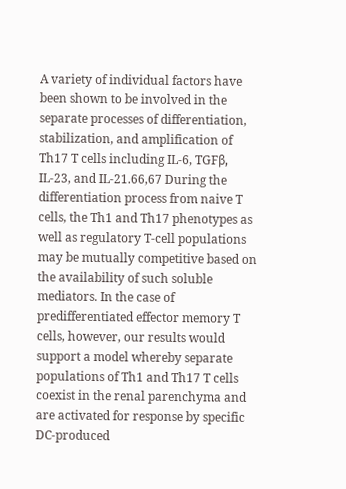A variety of individual factors have been shown to be involved in the separate processes of differentiation, stabilization, and amplification of Th17 T cells including IL-6, TGFβ, IL-23, and IL-21.66,67 During the differentiation process from naive T cells, the Th1 and Th17 phenotypes as well as regulatory T-cell populations may be mutually competitive based on the availability of such soluble mediators. In the case of predifferentiated effector memory T cells, however, our results would support a model whereby separate populations of Th1 and Th17 T cells coexist in the renal parenchyma and are activated for response by specific DC-produced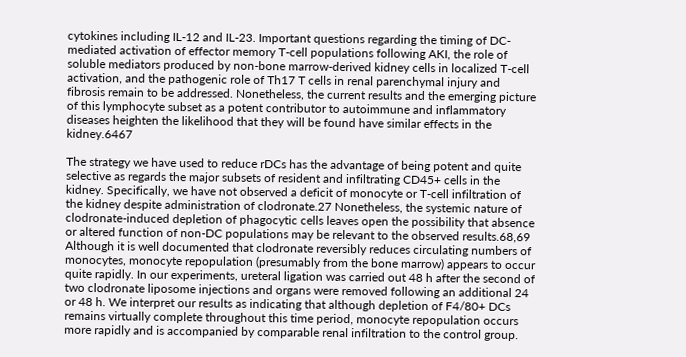cytokines including IL-12 and IL-23. Important questions regarding the timing of DC-mediated activation of effector memory T-cell populations following AKI, the role of soluble mediators produced by non-bone marrow-derived kidney cells in localized T-cell activation, and the pathogenic role of Th17 T cells in renal parenchymal injury and fibrosis remain to be addressed. Nonetheless, the current results and the emerging picture of this lymphocyte subset as a potent contributor to autoimmune and inflammatory diseases heighten the likelihood that they will be found have similar effects in the kidney.6467

The strategy we have used to reduce rDCs has the advantage of being potent and quite selective as regards the major subsets of resident and infiltrating CD45+ cells in the kidney. Specifically, we have not observed a deficit of monocyte or T-cell infiltration of the kidney despite administration of clodronate.27 Nonetheless, the systemic nature of clodronate-induced depletion of phagocytic cells leaves open the possibility that absence or altered function of non-DC populations may be relevant to the observed results.68,69 Although it is well documented that clodronate reversibly reduces circulating numbers of monocytes, monocyte repopulation (presumably from the bone marrow) appears to occur quite rapidly. In our experiments, ureteral ligation was carried out 48 h after the second of two clodronate liposome injections and organs were removed following an additional 24 or 48 h. We interpret our results as indicating that although depletion of F4/80+ DCs remains virtually complete throughout this time period, monocyte repopulation occurs more rapidly and is accompanied by comparable renal infiltration to the control group.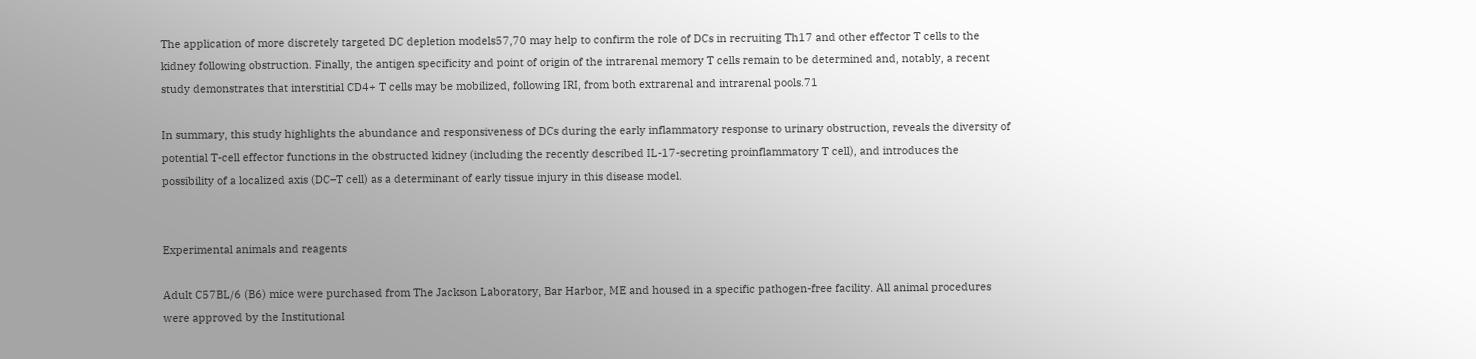The application of more discretely targeted DC depletion models57,70 may help to confirm the role of DCs in recruiting Th17 and other effector T cells to the kidney following obstruction. Finally, the antigen specificity and point of origin of the intrarenal memory T cells remain to be determined and, notably, a recent study demonstrates that interstitial CD4+ T cells may be mobilized, following IRI, from both extrarenal and intrarenal pools.71

In summary, this study highlights the abundance and responsiveness of DCs during the early inflammatory response to urinary obstruction, reveals the diversity of potential T-cell effector functions in the obstructed kidney (including the recently described IL-17-secreting proinflammatory T cell), and introduces the possibility of a localized axis (DC–T cell) as a determinant of early tissue injury in this disease model.


Experimental animals and reagents

Adult C57BL/6 (B6) mice were purchased from The Jackson Laboratory, Bar Harbor, ME and housed in a specific pathogen-free facility. All animal procedures were approved by the Institutional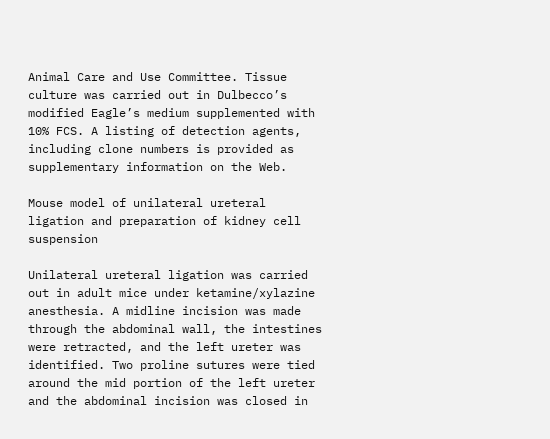Animal Care and Use Committee. Tissue culture was carried out in Dulbecco’s modified Eagle’s medium supplemented with 10% FCS. A listing of detection agents, including clone numbers is provided as supplementary information on the Web.

Mouse model of unilateral ureteral ligation and preparation of kidney cell suspension

Unilateral ureteral ligation was carried out in adult mice under ketamine/xylazine anesthesia. A midline incision was made through the abdominal wall, the intestines were retracted, and the left ureter was identified. Two proline sutures were tied around the mid portion of the left ureter and the abdominal incision was closed in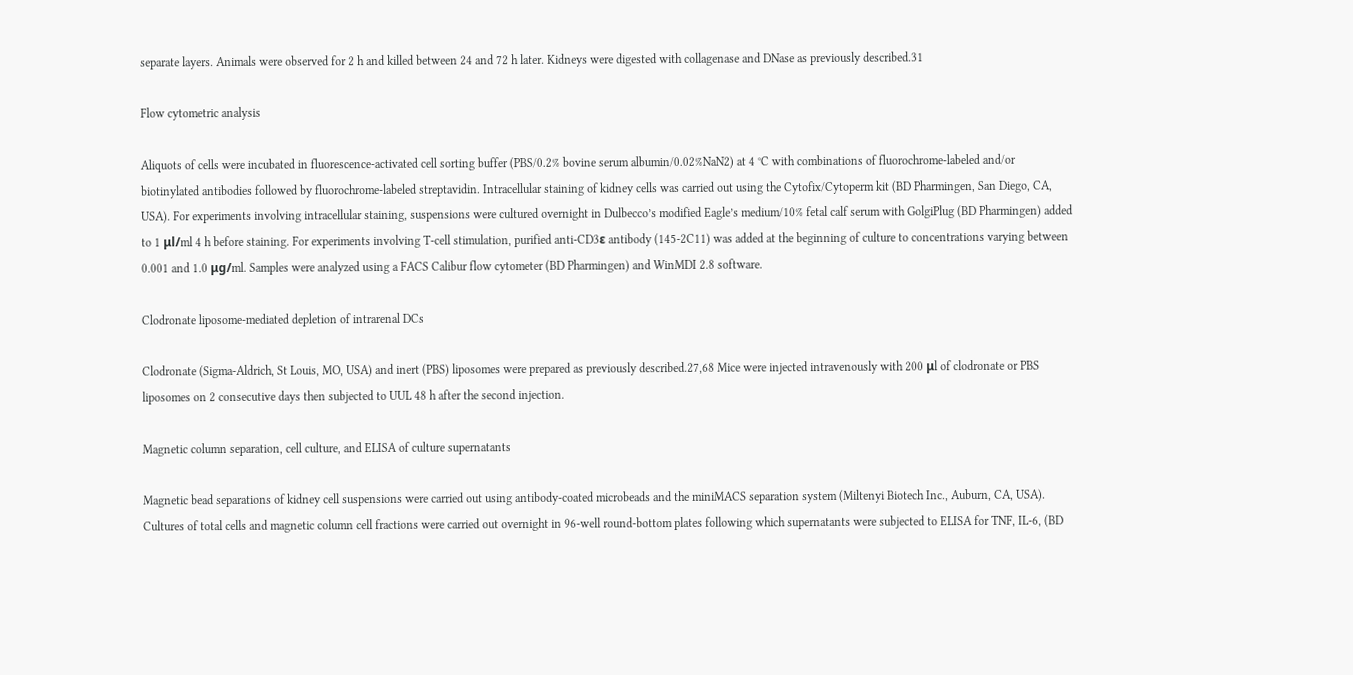separate layers. Animals were observed for 2 h and killed between 24 and 72 h later. Kidneys were digested with collagenase and DNase as previously described.31

Flow cytometric analysis

Aliquots of cells were incubated in fluorescence-activated cell sorting buffer (PBS/0.2% bovine serum albumin/0.02%NaN2) at 4 °C with combinations of fluorochrome-labeled and/or biotinylated antibodies followed by fluorochrome-labeled streptavidin. Intracellular staining of kidney cells was carried out using the Cytofix/Cytoperm kit (BD Pharmingen, San Diego, CA, USA). For experiments involving intracellular staining, suspensions were cultured overnight in Dulbecco’s modified Eagle’s medium/10% fetal calf serum with GolgiPlug (BD Pharmingen) added to 1 μl/ml 4 h before staining. For experiments involving T-cell stimulation, purified anti-CD3ε antibody (145-2C11) was added at the beginning of culture to concentrations varying between 0.001 and 1.0 μg/ml. Samples were analyzed using a FACS Calibur flow cytometer (BD Pharmingen) and WinMDI 2.8 software.

Clodronate liposome-mediated depletion of intrarenal DCs

Clodronate (Sigma-Aldrich, St Louis, MO, USA) and inert (PBS) liposomes were prepared as previously described.27,68 Mice were injected intravenously with 200 μl of clodronate or PBS liposomes on 2 consecutive days then subjected to UUL 48 h after the second injection.

Magnetic column separation, cell culture, and ELISA of culture supernatants

Magnetic bead separations of kidney cell suspensions were carried out using antibody-coated microbeads and the miniMACS separation system (Miltenyi Biotech Inc., Auburn, CA, USA). Cultures of total cells and magnetic column cell fractions were carried out overnight in 96-well round-bottom plates following which supernatants were subjected to ELISA for TNF, IL-6, (BD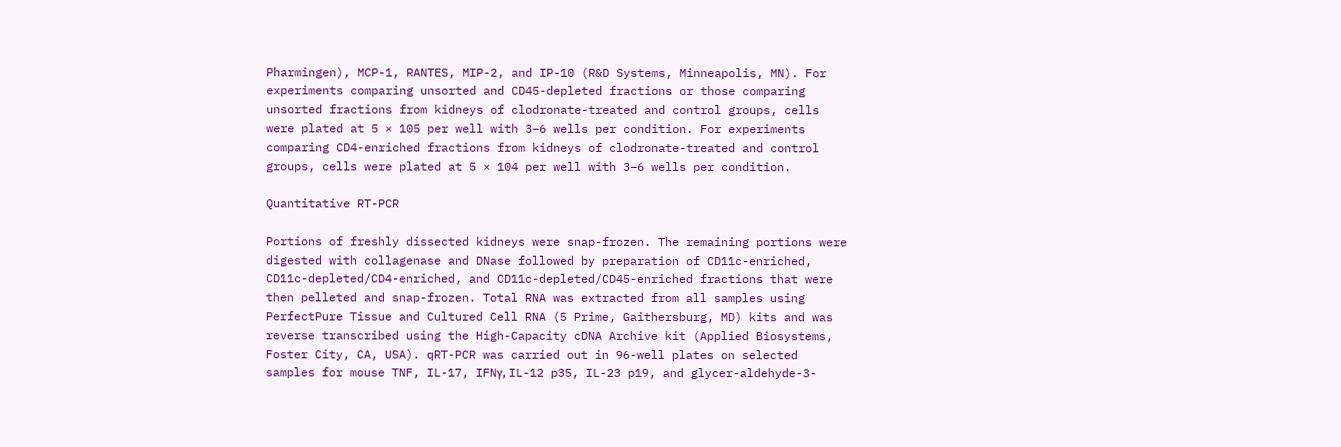Pharmingen), MCP-1, RANTES, MIP-2, and IP-10 (R&D Systems, Minneapolis, MN). For experiments comparing unsorted and CD45-depleted fractions or those comparing unsorted fractions from kidneys of clodronate-treated and control groups, cells were plated at 5 × 105 per well with 3–6 wells per condition. For experiments comparing CD4-enriched fractions from kidneys of clodronate-treated and control groups, cells were plated at 5 × 104 per well with 3–6 wells per condition.

Quantitative RT-PCR

Portions of freshly dissected kidneys were snap-frozen. The remaining portions were digested with collagenase and DNase followed by preparation of CD11c-enriched, CD11c-depleted/CD4-enriched, and CD11c-depleted/CD45-enriched fractions that were then pelleted and snap-frozen. Total RNA was extracted from all samples using PerfectPure Tissue and Cultured Cell RNA (5 Prime, Gaithersburg, MD) kits and was reverse transcribed using the High-Capacity cDNA Archive kit (Applied Biosystems, Foster City, CA, USA). qRT-PCR was carried out in 96-well plates on selected samples for mouse TNF, IL-17, IFNγ, IL-12 p35, IL-23 p19, and glycer-aldehyde-3-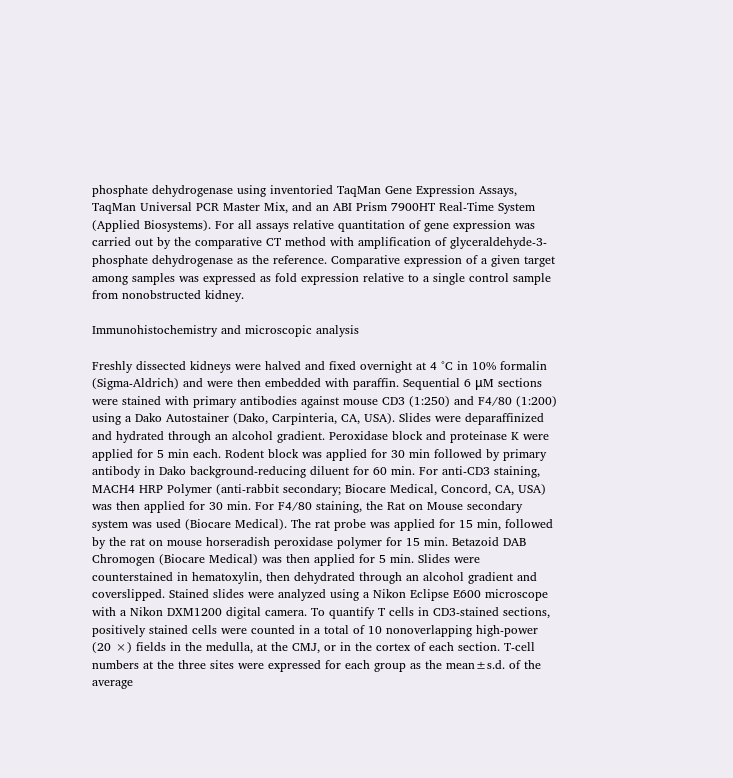phosphate dehydrogenase using inventoried TaqMan Gene Expression Assays, TaqMan Universal PCR Master Mix, and an ABI Prism 7900HT Real-Time System (Applied Biosystems). For all assays relative quantitation of gene expression was carried out by the comparative CT method with amplification of glyceraldehyde-3-phosphate dehydrogenase as the reference. Comparative expression of a given target among samples was expressed as fold expression relative to a single control sample from nonobstructed kidney.

Immunohistochemistry and microscopic analysis

Freshly dissected kidneys were halved and fixed overnight at 4 °C in 10% formalin (Sigma-Aldrich) and were then embedded with paraffin. Sequential 6 μM sections were stained with primary antibodies against mouse CD3 (1:250) and F4/80 (1:200) using a Dako Autostainer (Dako, Carpinteria, CA, USA). Slides were deparaffinized and hydrated through an alcohol gradient. Peroxidase block and proteinase K were applied for 5 min each. Rodent block was applied for 30 min followed by primary antibody in Dako background-reducing diluent for 60 min. For anti-CD3 staining, MACH4 HRP Polymer (anti-rabbit secondary; Biocare Medical, Concord, CA, USA) was then applied for 30 min. For F4/80 staining, the Rat on Mouse secondary system was used (Biocare Medical). The rat probe was applied for 15 min, followed by the rat on mouse horseradish peroxidase polymer for 15 min. Betazoid DAB Chromogen (Biocare Medical) was then applied for 5 min. Slides were counterstained in hematoxylin, then dehydrated through an alcohol gradient and coverslipped. Stained slides were analyzed using a Nikon Eclipse E600 microscope with a Nikon DXM1200 digital camera. To quantify T cells in CD3-stained sections, positively stained cells were counted in a total of 10 nonoverlapping high-power (20 ×) fields in the medulla, at the CMJ, or in the cortex of each section. T-cell numbers at the three sites were expressed for each group as the mean±s.d. of the average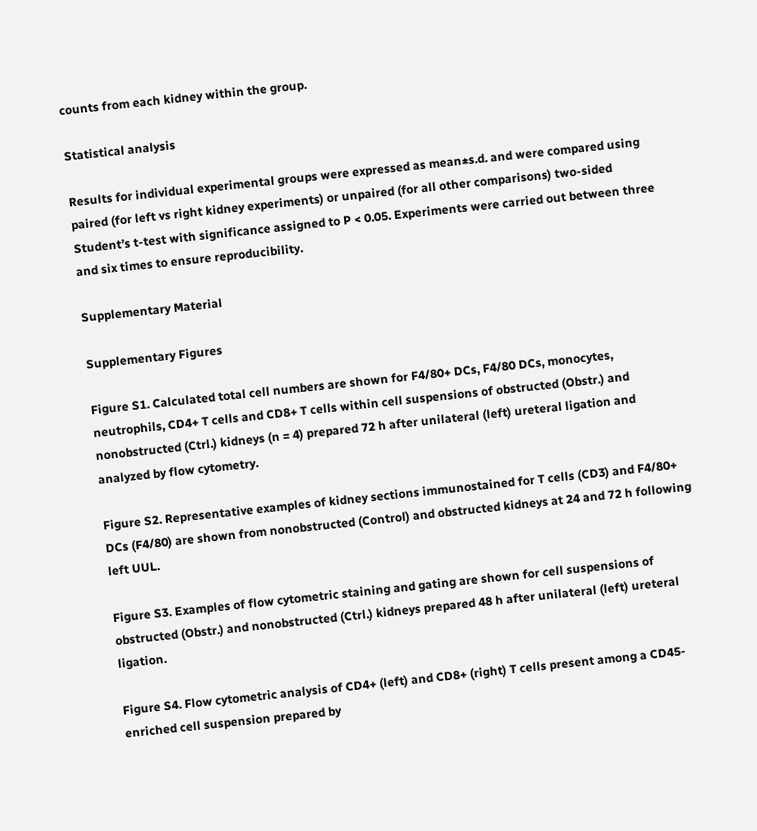counts from each kidney within the group.

Statistical analysis

Results for individual experimental groups were expressed as mean±s.d. and were compared using paired (for left vs right kidney experiments) or unpaired (for all other comparisons) two-sided Student’s t-test with significance assigned to P < 0.05. Experiments were carried out between three and six times to ensure reproducibility.

Supplementary Material

Supplementary Figures

Figure S1. Calculated total cell numbers are shown for F4/80+ DCs, F4/80 DCs, monocytes, neutrophils, CD4+ T cells and CD8+ T cells within cell suspensions of obstructed (Obstr.) and nonobstructed (Ctrl.) kidneys (n = 4) prepared 72 h after unilateral (left) ureteral ligation and analyzed by flow cytometry.

Figure S2. Representative examples of kidney sections immunostained for T cells (CD3) and F4/80+ DCs (F4/80) are shown from nonobstructed (Control) and obstructed kidneys at 24 and 72 h following left UUL.

Figure S3. Examples of flow cytometric staining and gating are shown for cell suspensions of obstructed (Obstr.) and nonobstructed (Ctrl.) kidneys prepared 48 h after unilateral (left) ureteral ligation.

Figure S4. Flow cytometric analysis of CD4+ (left) and CD8+ (right) T cells present among a CD45-enriched cell suspension prepared by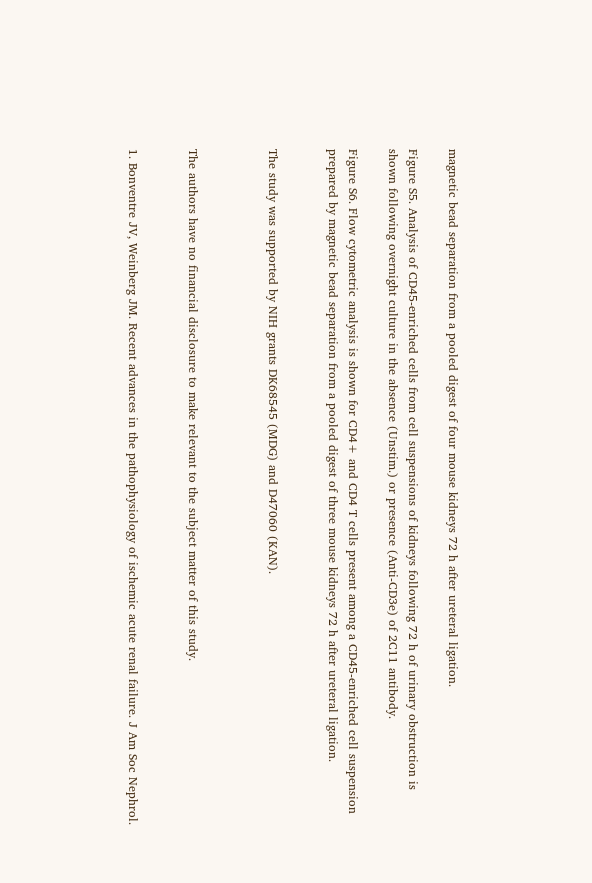magnetic bead separation from a pooled digest of four mouse kidneys 72 h after ureteral ligation.

Figure S5. Analysis of CD45-enriched cells from cell suspensions of kidneys following 72 h of urinary obstruction is shown following overnight culture in the absence (Unstim.) or presence (Anti-CD3e) of 2C11 antibody.

Figure S6. Flow cytometric analysis is shown for CD4+ and CD4 T cells present among a CD45-enriched cell suspension prepared by magnetic bead separation from a pooled digest of three mouse kidneys 72 h after ureteral ligation.


The study was supported by NIH grants DK68545 (MDG) and D47060 (KAN).



The authors have no financial disclosure to make relevant to the subject matter of this study.


1. Bonventre JV, Weinberg JM. Recent advances in the pathophysiology of ischemic acute renal failure. J Am Soc Nephrol.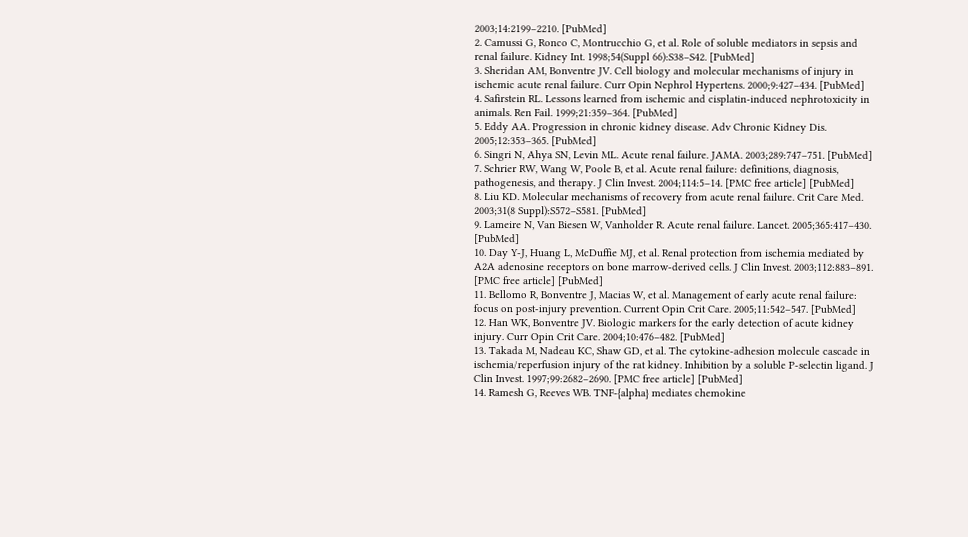2003;14:2199–2210. [PubMed]
2. Camussi G, Ronco C, Montrucchio G, et al. Role of soluble mediators in sepsis and renal failure. Kidney Int. 1998;54(Suppl 66):S38–S42. [PubMed]
3. Sheridan AM, Bonventre JV. Cell biology and molecular mechanisms of injury in ischemic acute renal failure. Curr Opin Nephrol Hypertens. 2000;9:427–434. [PubMed]
4. Safirstein RL. Lessons learned from ischemic and cisplatin-induced nephrotoxicity in animals. Ren Fail. 1999;21:359–364. [PubMed]
5. Eddy AA. Progression in chronic kidney disease. Adv Chronic Kidney Dis. 2005;12:353–365. [PubMed]
6. Singri N, Ahya SN, Levin ML. Acute renal failure. JAMA. 2003;289:747–751. [PubMed]
7. Schrier RW, Wang W, Poole B, et al. Acute renal failure: definitions, diagnosis, pathogenesis, and therapy. J Clin Invest. 2004;114:5–14. [PMC free article] [PubMed]
8. Liu KD. Molecular mechanisms of recovery from acute renal failure. Crit Care Med. 2003;31(8 Suppl):S572–S581. [PubMed]
9. Lameire N, Van Biesen W, Vanholder R. Acute renal failure. Lancet. 2005;365:417–430. [PubMed]
10. Day Y-J, Huang L, McDuffie MJ, et al. Renal protection from ischemia mediated by A2A adenosine receptors on bone marrow-derived cells. J Clin Invest. 2003;112:883–891. [PMC free article] [PubMed]
11. Bellomo R, Bonventre J, Macias W, et al. Management of early acute renal failure: focus on post-injury prevention. Current Opin Crit Care. 2005;11:542–547. [PubMed]
12. Han WK, Bonventre JV. Biologic markers for the early detection of acute kidney injury. Curr Opin Crit Care. 2004;10:476–482. [PubMed]
13. Takada M, Nadeau KC, Shaw GD, et al. The cytokine-adhesion molecule cascade in ischemia/reperfusion injury of the rat kidney. Inhibition by a soluble P-selectin ligand. J Clin Invest. 1997;99:2682–2690. [PMC free article] [PubMed]
14. Ramesh G, Reeves WB. TNF-{alpha} mediates chemokine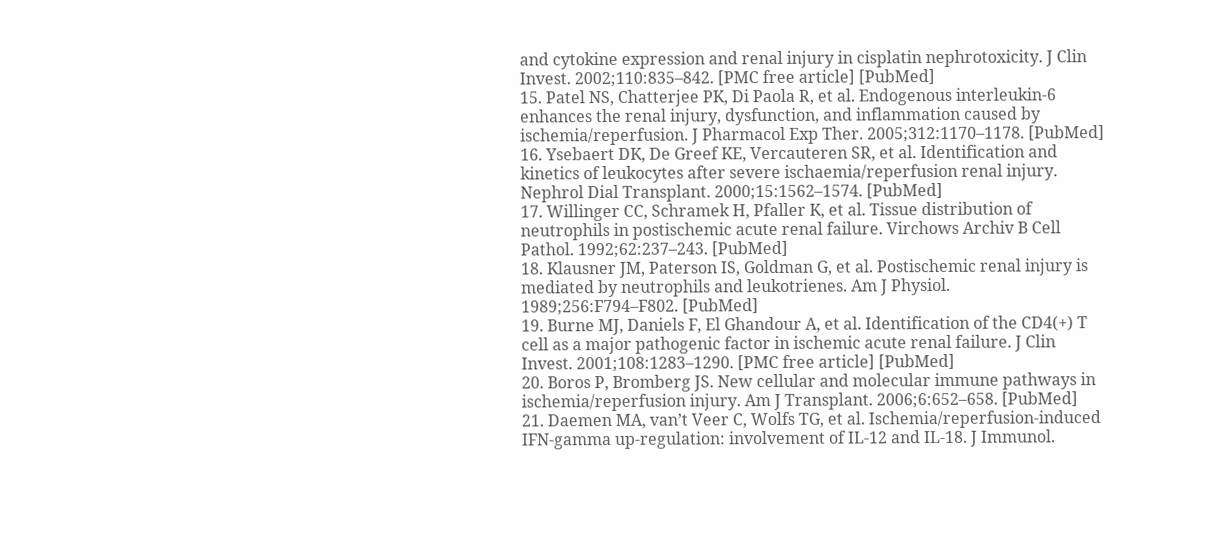and cytokine expression and renal injury in cisplatin nephrotoxicity. J Clin Invest. 2002;110:835–842. [PMC free article] [PubMed]
15. Patel NS, Chatterjee PK, Di Paola R, et al. Endogenous interleukin-6 enhances the renal injury, dysfunction, and inflammation caused by ischemia/reperfusion. J Pharmacol Exp Ther. 2005;312:1170–1178. [PubMed]
16. Ysebaert DK, De Greef KE, Vercauteren SR, et al. Identification and kinetics of leukocytes after severe ischaemia/reperfusion renal injury. Nephrol Dial Transplant. 2000;15:1562–1574. [PubMed]
17. Willinger CC, Schramek H, Pfaller K, et al. Tissue distribution of neutrophils in postischemic acute renal failure. Virchows Archiv B Cell Pathol. 1992;62:237–243. [PubMed]
18. Klausner JM, Paterson IS, Goldman G, et al. Postischemic renal injury is mediated by neutrophils and leukotrienes. Am J Physiol. 1989;256:F794–F802. [PubMed]
19. Burne MJ, Daniels F, El Ghandour A, et al. Identification of the CD4(+) T cell as a major pathogenic factor in ischemic acute renal failure. J Clin Invest. 2001;108:1283–1290. [PMC free article] [PubMed]
20. Boros P, Bromberg JS. New cellular and molecular immune pathways in ischemia/reperfusion injury. Am J Transplant. 2006;6:652–658. [PubMed]
21. Daemen MA, van’t Veer C, Wolfs TG, et al. Ischemia/reperfusion-induced IFN-gamma up-regulation: involvement of IL-12 and IL-18. J Immunol.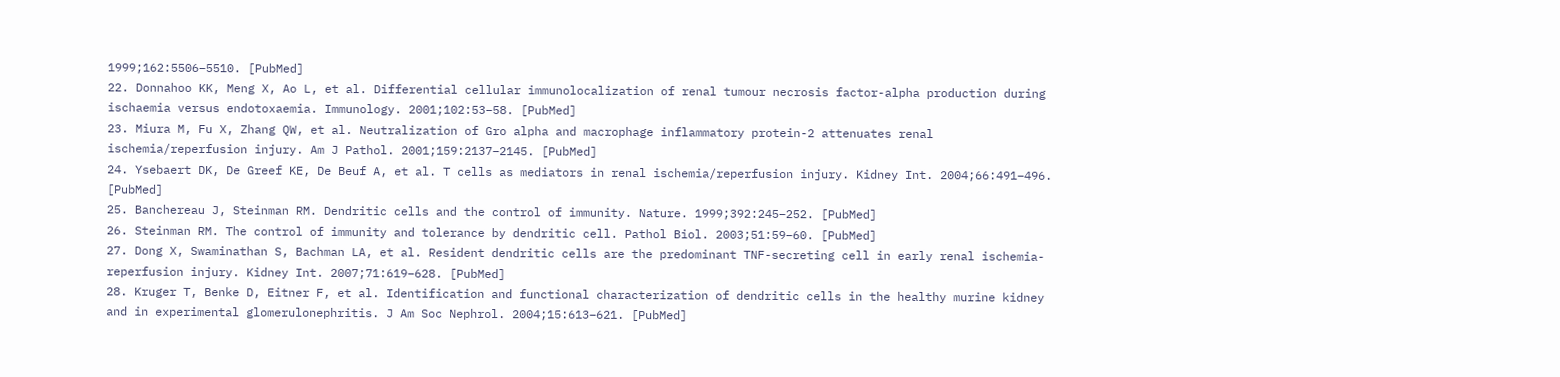1999;162:5506–5510. [PubMed]
22. Donnahoo KK, Meng X, Ao L, et al. Differential cellular immunolocalization of renal tumour necrosis factor-alpha production during ischaemia versus endotoxaemia. Immunology. 2001;102:53–58. [PubMed]
23. Miura M, Fu X, Zhang QW, et al. Neutralization of Gro alpha and macrophage inflammatory protein-2 attenuates renal ischemia/reperfusion injury. Am J Pathol. 2001;159:2137–2145. [PubMed]
24. Ysebaert DK, De Greef KE, De Beuf A, et al. T cells as mediators in renal ischemia/reperfusion injury. Kidney Int. 2004;66:491–496. [PubMed]
25. Banchereau J, Steinman RM. Dendritic cells and the control of immunity. Nature. 1999;392:245–252. [PubMed]
26. Steinman RM. The control of immunity and tolerance by dendritic cell. Pathol Biol. 2003;51:59–60. [PubMed]
27. Dong X, Swaminathan S, Bachman LA, et al. Resident dendritic cells are the predominant TNF-secreting cell in early renal ischemia-reperfusion injury. Kidney Int. 2007;71:619–628. [PubMed]
28. Kruger T, Benke D, Eitner F, et al. Identification and functional characterization of dendritic cells in the healthy murine kidney and in experimental glomerulonephritis. J Am Soc Nephrol. 2004;15:613–621. [PubMed]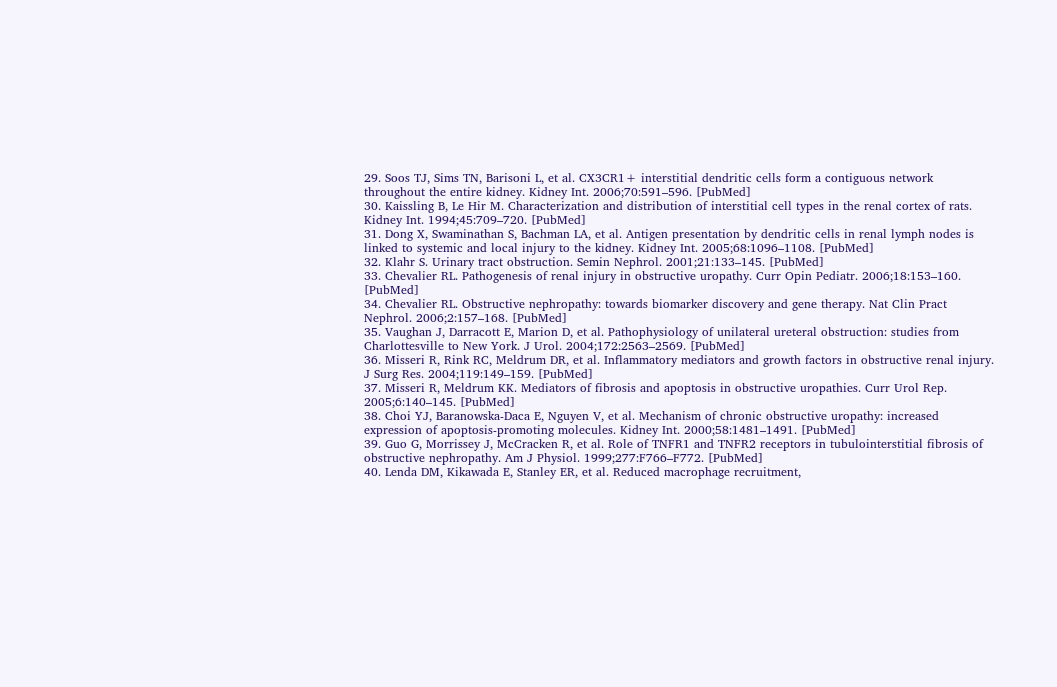29. Soos TJ, Sims TN, Barisoni L, et al. CX3CR1+ interstitial dendritic cells form a contiguous network throughout the entire kidney. Kidney Int. 2006;70:591–596. [PubMed]
30. Kaissling B, Le Hir M. Characterization and distribution of interstitial cell types in the renal cortex of rats. Kidney Int. 1994;45:709–720. [PubMed]
31. Dong X, Swaminathan S, Bachman LA, et al. Antigen presentation by dendritic cells in renal lymph nodes is linked to systemic and local injury to the kidney. Kidney Int. 2005;68:1096–1108. [PubMed]
32. Klahr S. Urinary tract obstruction. Semin Nephrol. 2001;21:133–145. [PubMed]
33. Chevalier RL. Pathogenesis of renal injury in obstructive uropathy. Curr Opin Pediatr. 2006;18:153–160. [PubMed]
34. Chevalier RL. Obstructive nephropathy: towards biomarker discovery and gene therapy. Nat Clin Pract Nephrol. 2006;2:157–168. [PubMed]
35. Vaughan J, Darracott E, Marion D, et al. Pathophysiology of unilateral ureteral obstruction: studies from Charlottesville to New York. J Urol. 2004;172:2563–2569. [PubMed]
36. Misseri R, Rink RC, Meldrum DR, et al. Inflammatory mediators and growth factors in obstructive renal injury. J Surg Res. 2004;119:149–159. [PubMed]
37. Misseri R, Meldrum KK. Mediators of fibrosis and apoptosis in obstructive uropathies. Curr Urol Rep. 2005;6:140–145. [PubMed]
38. Choi YJ, Baranowska-Daca E, Nguyen V, et al. Mechanism of chronic obstructive uropathy: increased expression of apoptosis-promoting molecules. Kidney Int. 2000;58:1481–1491. [PubMed]
39. Guo G, Morrissey J, McCracken R, et al. Role of TNFR1 and TNFR2 receptors in tubulointerstitial fibrosis of obstructive nephropathy. Am J Physiol. 1999;277:F766–F772. [PubMed]
40. Lenda DM, Kikawada E, Stanley ER, et al. Reduced macrophage recruitment,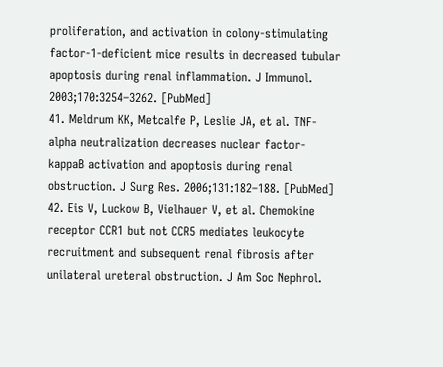proliferation, and activation in colony-stimulating factor-1-deficient mice results in decreased tubular apoptosis during renal inflammation. J Immunol. 2003;170:3254–3262. [PubMed]
41. Meldrum KK, Metcalfe P, Leslie JA, et al. TNF-alpha neutralization decreases nuclear factor-kappaB activation and apoptosis during renal obstruction. J Surg Res. 2006;131:182–188. [PubMed]
42. Eis V, Luckow B, Vielhauer V, et al. Chemokine receptor CCR1 but not CCR5 mediates leukocyte recruitment and subsequent renal fibrosis after unilateral ureteral obstruction. J Am Soc Nephrol.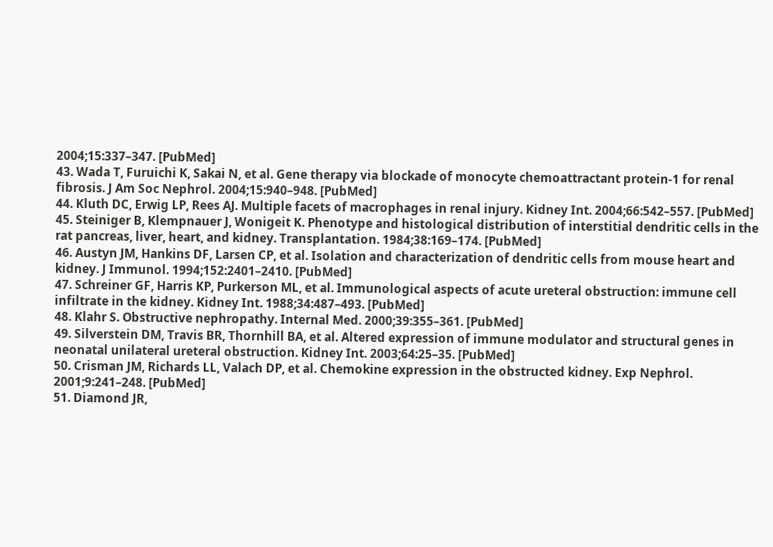2004;15:337–347. [PubMed]
43. Wada T, Furuichi K, Sakai N, et al. Gene therapy via blockade of monocyte chemoattractant protein-1 for renal fibrosis. J Am Soc Nephrol. 2004;15:940–948. [PubMed]
44. Kluth DC, Erwig LP, Rees AJ. Multiple facets of macrophages in renal injury. Kidney Int. 2004;66:542–557. [PubMed]
45. Steiniger B, Klempnauer J, Wonigeit K. Phenotype and histological distribution of interstitial dendritic cells in the rat pancreas, liver, heart, and kidney. Transplantation. 1984;38:169–174. [PubMed]
46. Austyn JM, Hankins DF, Larsen CP, et al. Isolation and characterization of dendritic cells from mouse heart and kidney. J Immunol. 1994;152:2401–2410. [PubMed]
47. Schreiner GF, Harris KP, Purkerson ML, et al. Immunological aspects of acute ureteral obstruction: immune cell infiltrate in the kidney. Kidney Int. 1988;34:487–493. [PubMed]
48. Klahr S. Obstructive nephropathy. Internal Med. 2000;39:355–361. [PubMed]
49. Silverstein DM, Travis BR, Thornhill BA, et al. Altered expression of immune modulator and structural genes in neonatal unilateral ureteral obstruction. Kidney Int. 2003;64:25–35. [PubMed]
50. Crisman JM, Richards LL, Valach DP, et al. Chemokine expression in the obstructed kidney. Exp Nephrol. 2001;9:241–248. [PubMed]
51. Diamond JR,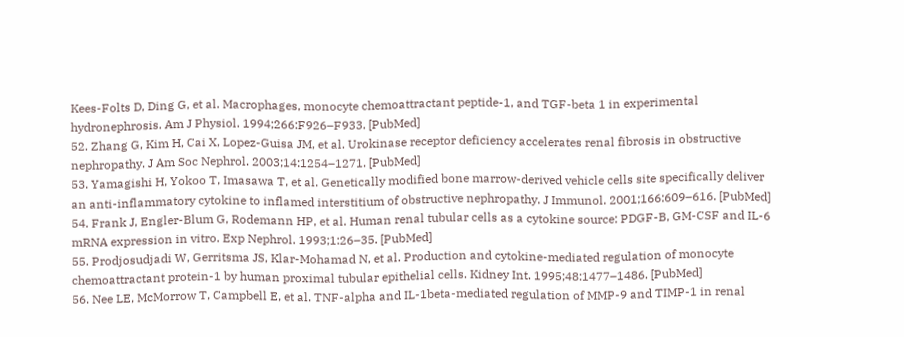Kees-Folts D, Ding G, et al. Macrophages, monocyte chemoattractant peptide-1, and TGF-beta 1 in experimental hydronephrosis. Am J Physiol. 1994;266:F926–F933. [PubMed]
52. Zhang G, Kim H, Cai X, Lopez-Guisa JM, et al. Urokinase receptor deficiency accelerates renal fibrosis in obstructive nephropathy. J Am Soc Nephrol. 2003;14:1254–1271. [PubMed]
53. Yamagishi H, Yokoo T, Imasawa T, et al. Genetically modified bone marrow-derived vehicle cells site specifically deliver an anti-inflammatory cytokine to inflamed interstitium of obstructive nephropathy. J Immunol. 2001;166:609–616. [PubMed]
54. Frank J, Engler-Blum G, Rodemann HP, et al. Human renal tubular cells as a cytokine source: PDGF-B, GM-CSF and IL-6 mRNA expression in vitro. Exp Nephrol. 1993;1:26–35. [PubMed]
55. Prodjosudjadi W, Gerritsma JS, Klar-Mohamad N, et al. Production and cytokine-mediated regulation of monocyte chemoattractant protein-1 by human proximal tubular epithelial cells. Kidney Int. 1995;48:1477–1486. [PubMed]
56. Nee LE, McMorrow T, Campbell E, et al. TNF-alpha and IL-1beta-mediated regulation of MMP-9 and TIMP-1 in renal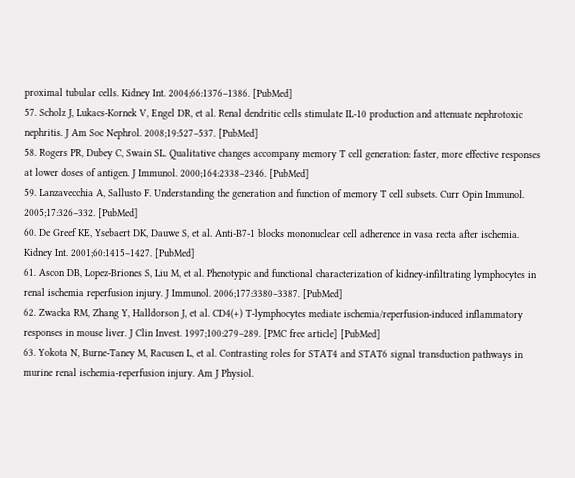proximal tubular cells. Kidney Int. 2004;66:1376–1386. [PubMed]
57. Scholz J, Lukacs-Kornek V, Engel DR, et al. Renal dendritic cells stimulate IL-10 production and attenuate nephrotoxic nephritis. J Am Soc Nephrol. 2008;19:527–537. [PubMed]
58. Rogers PR, Dubey C, Swain SL. Qualitative changes accompany memory T cell generation: faster, more effective responses at lower doses of antigen. J Immunol. 2000;164:2338–2346. [PubMed]
59. Lanzavecchia A, Sallusto F. Understanding the generation and function of memory T cell subsets. Curr Opin Immunol. 2005;17:326–332. [PubMed]
60. De Greef KE, Ysebaert DK, Dauwe S, et al. Anti-B7-1 blocks mononuclear cell adherence in vasa recta after ischemia. Kidney Int. 2001;60:1415–1427. [PubMed]
61. Ascon DB, Lopez-Briones S, Liu M, et al. Phenotypic and functional characterization of kidney-infiltrating lymphocytes in renal ischemia reperfusion injury. J Immunol. 2006;177:3380–3387. [PubMed]
62. Zwacka RM, Zhang Y, Halldorson J, et al. CD4(+) T-lymphocytes mediate ischemia/reperfusion-induced inflammatory responses in mouse liver. J Clin Invest. 1997;100:279–289. [PMC free article] [PubMed]
63. Yokota N, Burne-Taney M, Racusen L, et al. Contrasting roles for STAT4 and STAT6 signal transduction pathways in murine renal ischemia-reperfusion injury. Am J Physiol.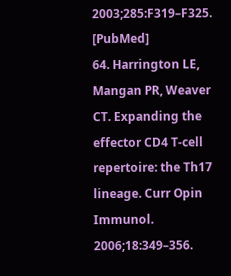2003;285:F319–F325. [PubMed]
64. Harrington LE, Mangan PR, Weaver CT. Expanding the effector CD4 T-cell repertoire: the Th17 lineage. Curr Opin Immunol. 2006;18:349–356.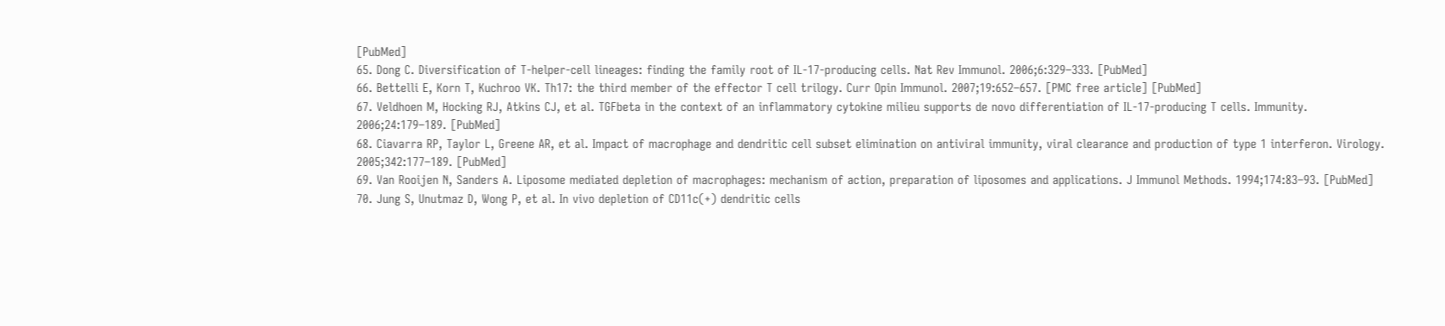[PubMed]
65. Dong C. Diversification of T-helper-cell lineages: finding the family root of IL-17-producing cells. Nat Rev Immunol. 2006;6:329–333. [PubMed]
66. Bettelli E, Korn T, Kuchroo VK. Th17: the third member of the effector T cell trilogy. Curr Opin Immunol. 2007;19:652–657. [PMC free article] [PubMed]
67. Veldhoen M, Hocking RJ, Atkins CJ, et al. TGFbeta in the context of an inflammatory cytokine milieu supports de novo differentiation of IL-17-producing T cells. Immunity. 2006;24:179–189. [PubMed]
68. Ciavarra RP, Taylor L, Greene AR, et al. Impact of macrophage and dendritic cell subset elimination on antiviral immunity, viral clearance and production of type 1 interferon. Virology. 2005;342:177–189. [PubMed]
69. Van Rooijen N, Sanders A. Liposome mediated depletion of macrophages: mechanism of action, preparation of liposomes and applications. J Immunol Methods. 1994;174:83–93. [PubMed]
70. Jung S, Unutmaz D, Wong P, et al. In vivo depletion of CD11c(+) dendritic cells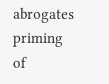abrogates priming of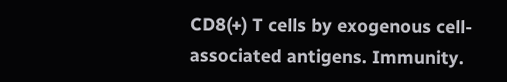CD8(+) T cells by exogenous cell-associated antigens. Immunity.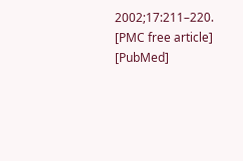2002;17:211–220. [PMC free article] [PubMed]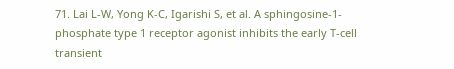71. Lai L-W, Yong K-C, Igarishi S, et al. A sphingosine-1-phosphate type 1 receptor agonist inhibits the early T-cell transient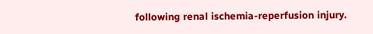following renal ischemia-reperfusion injury.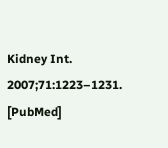Kidney Int. 2007;71:1223–1231. [PubMed]